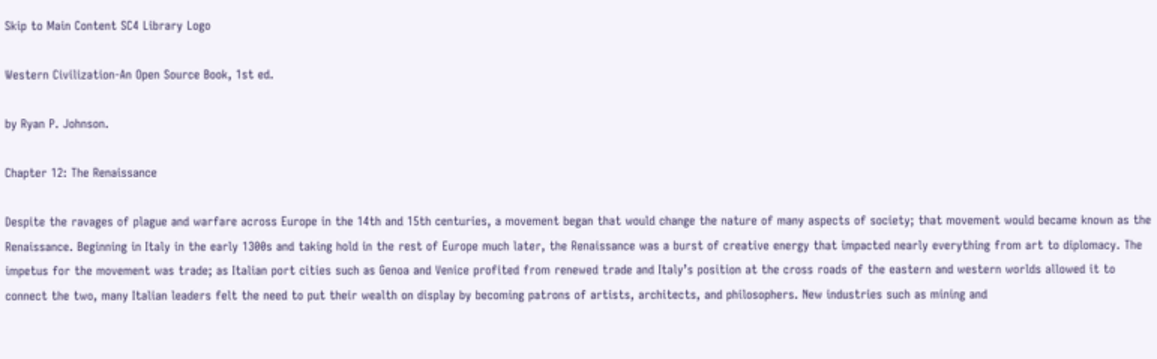Skip to Main Content SC4 Library Logo

Western Civilization-An Open Source Book, 1st ed.

by Ryan P. Johnson.

Chapter 12: The Renaissance

Despite the ravages of plague and warfare across Europe in the 14th and 15th centuries, a movement began that would change the nature of many aspects of society; that movement would became known as the Renaissance. Beginning in Italy in the early 1300s and taking hold in the rest of Europe much later, the Renaissance was a burst of creative energy that impacted nearly everything from art to diplomacy. The impetus for the movement was trade; as Italian port cities such as Genoa and Venice profited from renewed trade and Italy’s position at the cross roads of the eastern and western worlds allowed it to connect the two, many Italian leaders felt the need to put their wealth on display by becoming patrons of artists, architects, and philosophers. New industries such as mining and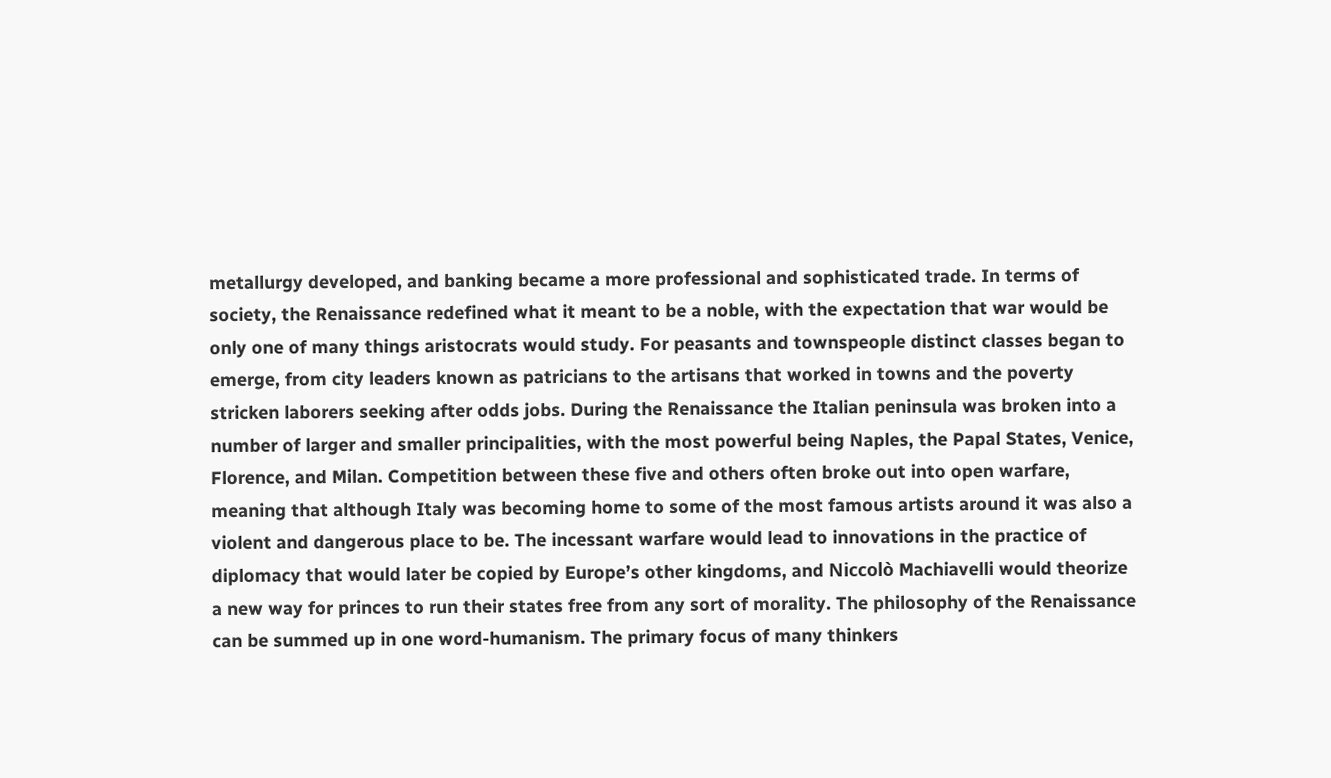metallurgy developed, and banking became a more professional and sophisticated trade. In terms of society, the Renaissance redefined what it meant to be a noble, with the expectation that war would be only one of many things aristocrats would study. For peasants and townspeople distinct classes began to emerge, from city leaders known as patricians to the artisans that worked in towns and the poverty stricken laborers seeking after odds jobs. During the Renaissance the Italian peninsula was broken into a number of larger and smaller principalities, with the most powerful being Naples, the Papal States, Venice, Florence, and Milan. Competition between these five and others often broke out into open warfare, meaning that although Italy was becoming home to some of the most famous artists around it was also a violent and dangerous place to be. The incessant warfare would lead to innovations in the practice of diplomacy that would later be copied by Europe’s other kingdoms, and Niccolò Machiavelli would theorize a new way for princes to run their states free from any sort of morality. The philosophy of the Renaissance can be summed up in one word-humanism. The primary focus of many thinkers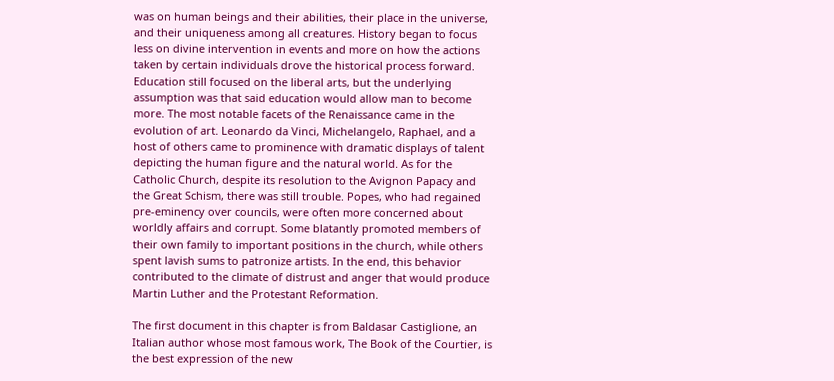was on human beings and their abilities, their place in the universe, and their uniqueness among all creatures. History began to focus less on divine intervention in events and more on how the actions taken by certain individuals drove the historical process forward. Education still focused on the liberal arts, but the underlying assumption was that said education would allow man to become more. The most notable facets of the Renaissance came in the evolution of art. Leonardo da Vinci, Michelangelo, Raphael, and a host of others came to prominence with dramatic displays of talent depicting the human figure and the natural world. As for the Catholic Church, despite its resolution to the Avignon Papacy and the Great Schism, there was still trouble. Popes, who had regained pre-eminency over councils, were often more concerned about worldly affairs and corrupt. Some blatantly promoted members of their own family to important positions in the church, while others spent lavish sums to patronize artists. In the end, this behavior contributed to the climate of distrust and anger that would produce Martin Luther and the Protestant Reformation.

The first document in this chapter is from Baldasar Castiglione, an Italian author whose most famous work, The Book of the Courtier, is the best expression of the new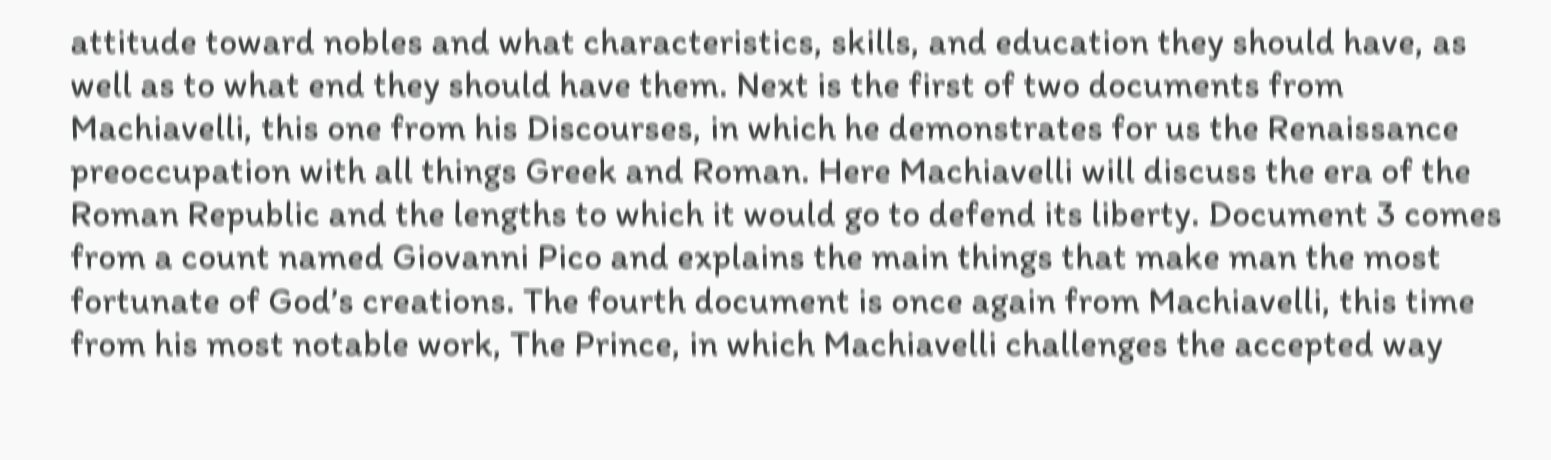attitude toward nobles and what characteristics, skills, and education they should have, as well as to what end they should have them. Next is the first of two documents from Machiavelli, this one from his Discourses, in which he demonstrates for us the Renaissance preoccupation with all things Greek and Roman. Here Machiavelli will discuss the era of the Roman Republic and the lengths to which it would go to defend its liberty. Document 3 comes from a count named Giovanni Pico and explains the main things that make man the most fortunate of God’s creations. The fourth document is once again from Machiavelli, this time from his most notable work, The Prince, in which Machiavelli challenges the accepted way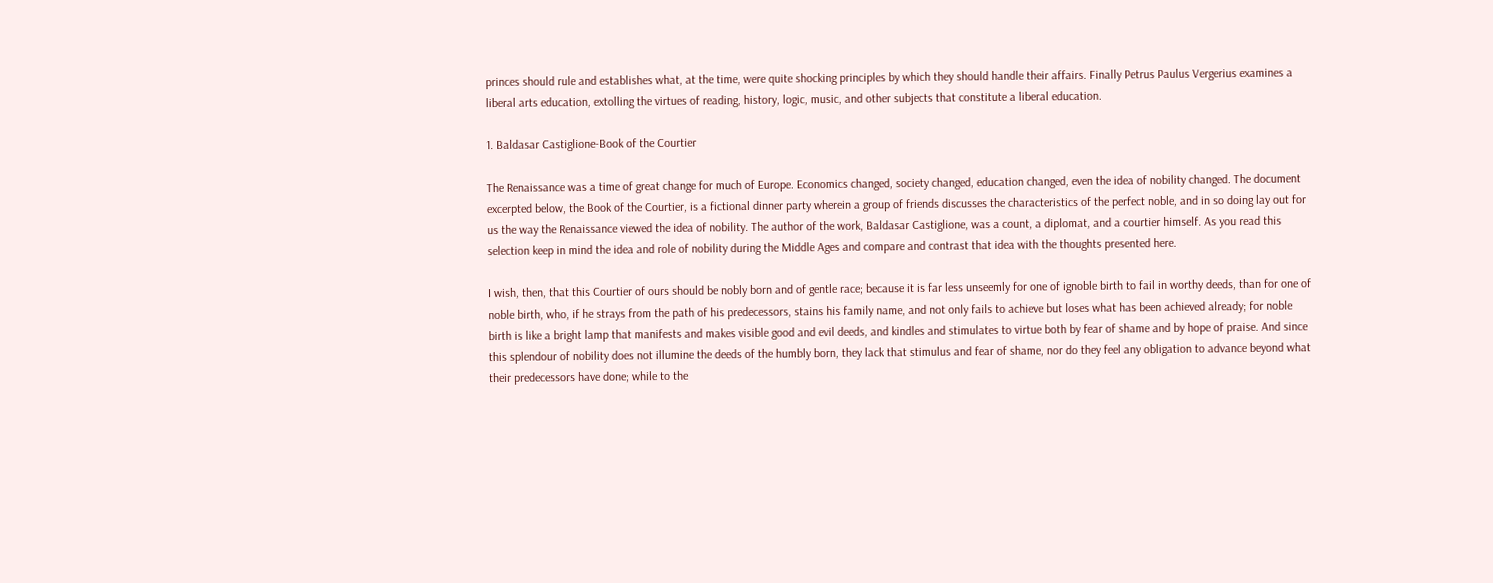princes should rule and establishes what, at the time, were quite shocking principles by which they should handle their affairs. Finally Petrus Paulus Vergerius examines a liberal arts education, extolling the virtues of reading, history, logic, music, and other subjects that constitute a liberal education.

1. Baldasar Castiglione-Book of the Courtier

The Renaissance was a time of great change for much of Europe. Economics changed, society changed, education changed, even the idea of nobility changed. The document excerpted below, the Book of the Courtier, is a fictional dinner party wherein a group of friends discusses the characteristics of the perfect noble, and in so doing lay out for us the way the Renaissance viewed the idea of nobility. The author of the work, Baldasar Castiglione, was a count, a diplomat, and a courtier himself. As you read this selection keep in mind the idea and role of nobility during the Middle Ages and compare and contrast that idea with the thoughts presented here.

I wish, then, that this Courtier of ours should be nobly born and of gentle race; because it is far less unseemly for one of ignoble birth to fail in worthy deeds, than for one of noble birth, who, if he strays from the path of his predecessors, stains his family name, and not only fails to achieve but loses what has been achieved already; for noble birth is like a bright lamp that manifests and makes visible good and evil deeds, and kindles and stimulates to virtue both by fear of shame and by hope of praise. And since this splendour of nobility does not illumine the deeds of the humbly born, they lack that stimulus and fear of shame, nor do they feel any obligation to advance beyond what their predecessors have done; while to the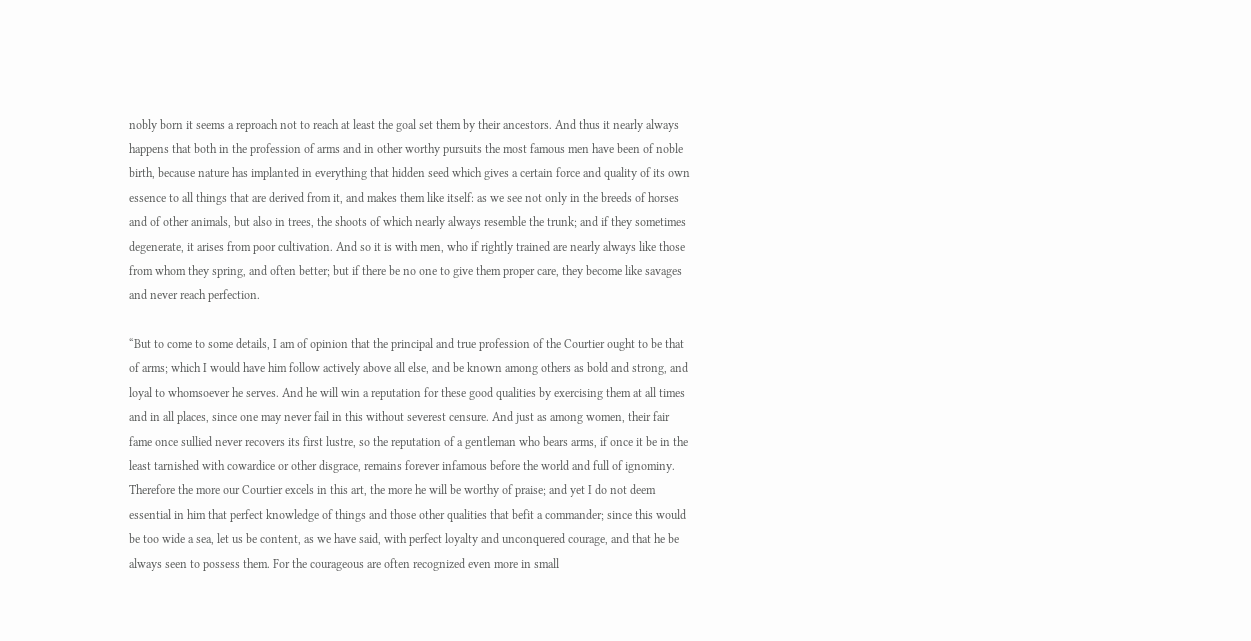nobly born it seems a reproach not to reach at least the goal set them by their ancestors. And thus it nearly always happens that both in the profession of arms and in other worthy pursuits the most famous men have been of noble birth, because nature has implanted in everything that hidden seed which gives a certain force and quality of its own essence to all things that are derived from it, and makes them like itself: as we see not only in the breeds of horses and of other animals, but also in trees, the shoots of which nearly always resemble the trunk; and if they sometimes degenerate, it arises from poor cultivation. And so it is with men, who if rightly trained are nearly always like those from whom they spring, and often better; but if there be no one to give them proper care, they become like savages and never reach perfection.

“But to come to some details, I am of opinion that the principal and true profession of the Courtier ought to be that of arms; which I would have him follow actively above all else, and be known among others as bold and strong, and loyal to whomsoever he serves. And he will win a reputation for these good qualities by exercising them at all times and in all places, since one may never fail in this without severest censure. And just as among women, their fair fame once sullied never recovers its first lustre, so the reputation of a gentleman who bears arms, if once it be in the least tarnished with cowardice or other disgrace, remains forever infamous before the world and full of ignominy. Therefore the more our Courtier excels in this art, the more he will be worthy of praise; and yet I do not deem essential in him that perfect knowledge of things and those other qualities that befit a commander; since this would be too wide a sea, let us be content, as we have said, with perfect loyalty and unconquered courage, and that he be always seen to possess them. For the courageous are often recognized even more in small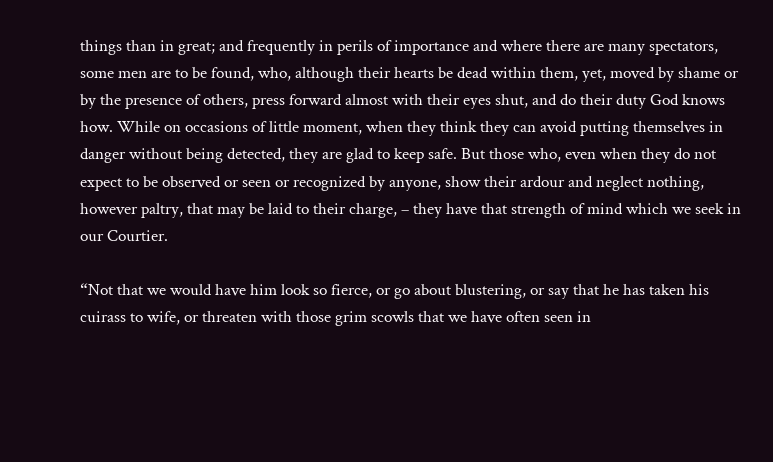things than in great; and frequently in perils of importance and where there are many spectators, some men are to be found, who, although their hearts be dead within them, yet, moved by shame or by the presence of others, press forward almost with their eyes shut, and do their duty God knows how. While on occasions of little moment, when they think they can avoid putting themselves in danger without being detected, they are glad to keep safe. But those who, even when they do not expect to be observed or seen or recognized by anyone, show their ardour and neglect nothing, however paltry, that may be laid to their charge, – they have that strength of mind which we seek in our Courtier.

“Not that we would have him look so fierce, or go about blustering, or say that he has taken his cuirass to wife, or threaten with those grim scowls that we have often seen in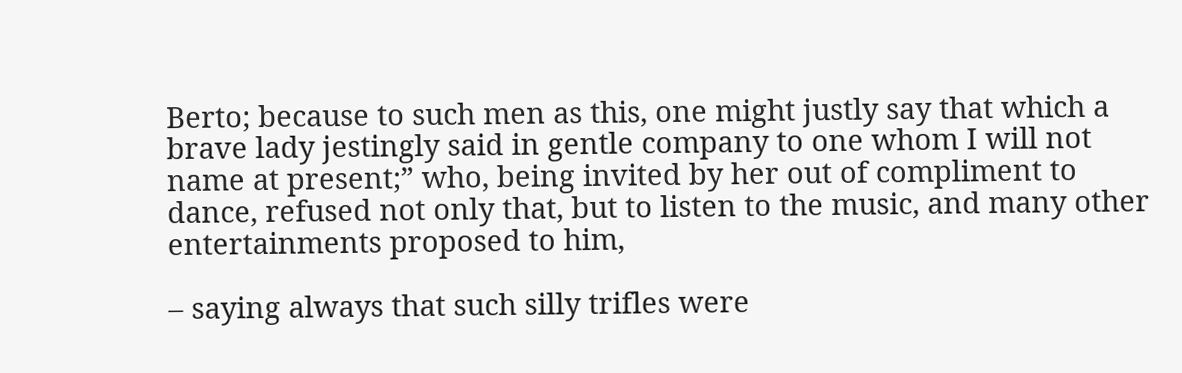Berto; because to such men as this, one might justly say that which a brave lady jestingly said in gentle company to one whom I will not name at present;” who, being invited by her out of compliment to dance, refused not only that, but to listen to the music, and many other entertainments proposed to him,

– saying always that such silly trifles were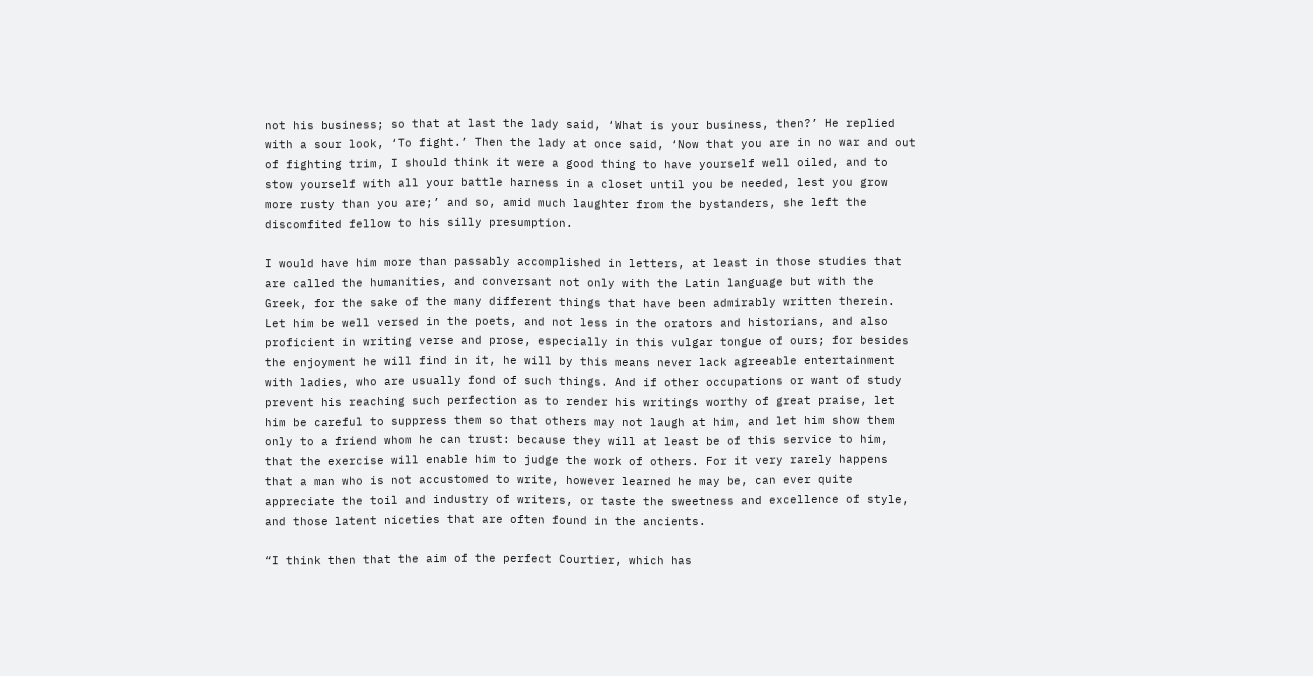not his business; so that at last the lady said, ‘What is your business, then?’ He replied with a sour look, ‘To fight.’ Then the lady at once said, ‘Now that you are in no war and out of fighting trim, I should think it were a good thing to have yourself well oiled, and to stow yourself with all your battle harness in a closet until you be needed, lest you grow more rusty than you are;’ and so, amid much laughter from the bystanders, she left the discomfited fellow to his silly presumption.

I would have him more than passably accomplished in letters, at least in those studies that are called the humanities, and conversant not only with the Latin language but with the Greek, for the sake of the many different things that have been admirably written therein. Let him be well versed in the poets, and not less in the orators and historians, and also proficient in writing verse and prose, especially in this vulgar tongue of ours; for besides the enjoyment he will find in it, he will by this means never lack agreeable entertainment with ladies, who are usually fond of such things. And if other occupations or want of study prevent his reaching such perfection as to render his writings worthy of great praise, let him be careful to suppress them so that others may not laugh at him, and let him show them only to a friend whom he can trust: because they will at least be of this service to him, that the exercise will enable him to judge the work of others. For it very rarely happens that a man who is not accustomed to write, however learned he may be, can ever quite appreciate the toil and industry of writers, or taste the sweetness and excellence of style, and those latent niceties that are often found in the ancients.

“I think then that the aim of the perfect Courtier, which has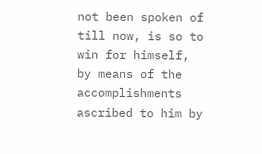not been spoken of till now, is so to win for himself, by means of the accomplishments ascribed to him by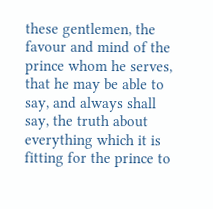these gentlemen, the favour and mind of the prince whom he serves, that he may be able to say, and always shall say, the truth about everything which it is fitting for the prince to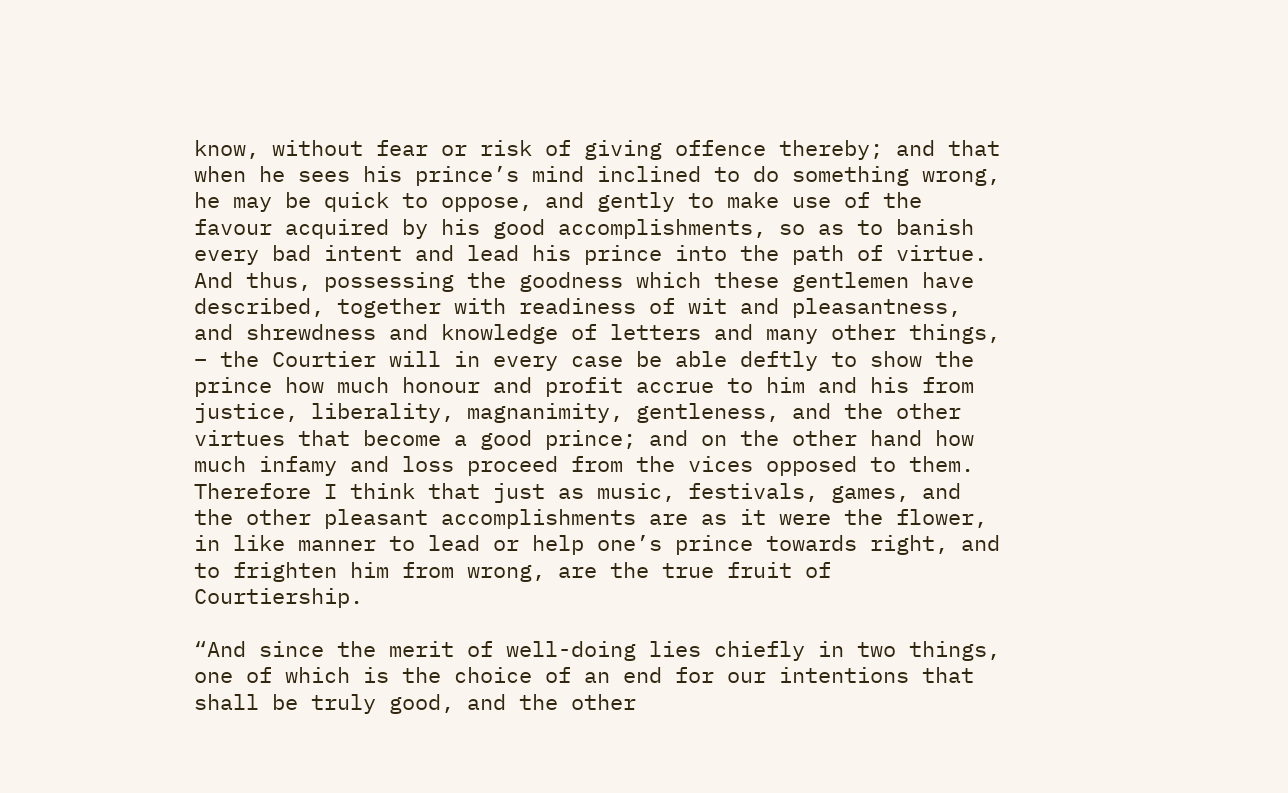know, without fear or risk of giving offence thereby; and that when he sees his prince’s mind inclined to do something wrong, he may be quick to oppose, and gently to make use of the favour acquired by his good accomplishments, so as to banish every bad intent and lead his prince into the path of virtue. And thus, possessing the goodness which these gentlemen have described, together with readiness of wit and pleasantness, and shrewdness and knowledge of letters and many other things, – the Courtier will in every case be able deftly to show the prince how much honour and profit accrue to him and his from justice, liberality, magnanimity, gentleness, and the other virtues that become a good prince; and on the other hand how much infamy and loss proceed from the vices opposed to them. Therefore I think that just as music, festivals, games, and the other pleasant accomplishments are as it were the flower, in like manner to lead or help one’s prince towards right, and to frighten him from wrong, are the true fruit of Courtiership.

“And since the merit of well-doing lies chiefly in two things, one of which is the choice of an end for our intentions that shall be truly good, and the other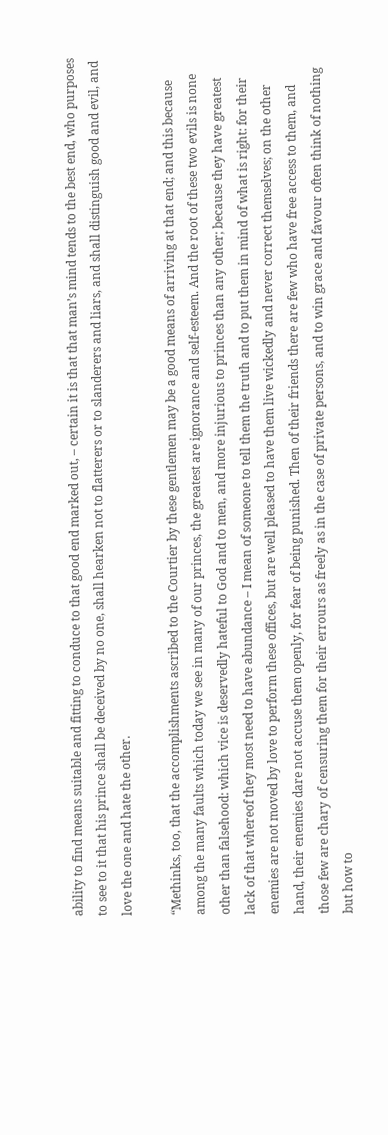ability to find means suitable and fitting to conduce to that good end marked out, – certain it is that that man’s mind tends to the best end, who purposes to see to it that his prince shall be deceived by no one, shall hearken not to flatterers or to slanderers and liars, and shall distinguish good and evil, and love the one and hate the other.

“Methinks, too, that the accomplishments ascribed to the Courtier by these gentlemen may be a good means of arriving at that end; and this because among the many faults which today we see in many of our princes, the greatest are ignorance and self-esteem. And the root of these two evils is none other than falsehood: which vice is deservedly hateful to God and to men, and more injurious to princes than any other; because they have greatest lack of that whereof they most need to have abundance – I mean of someone to tell them the truth and to put them in mind of what is right: for their enemies are not moved by love to perform these offices, but are well pleased to have them live wickedly and never correct themselves; on the other hand, their enemies dare not accuse them openly, for fear of being punished. Then of their friends there are few who have free access to them, and those few are chary of censuring them for their errours as freely as in the case of private persons, and to win grace and favour often think of nothing but how to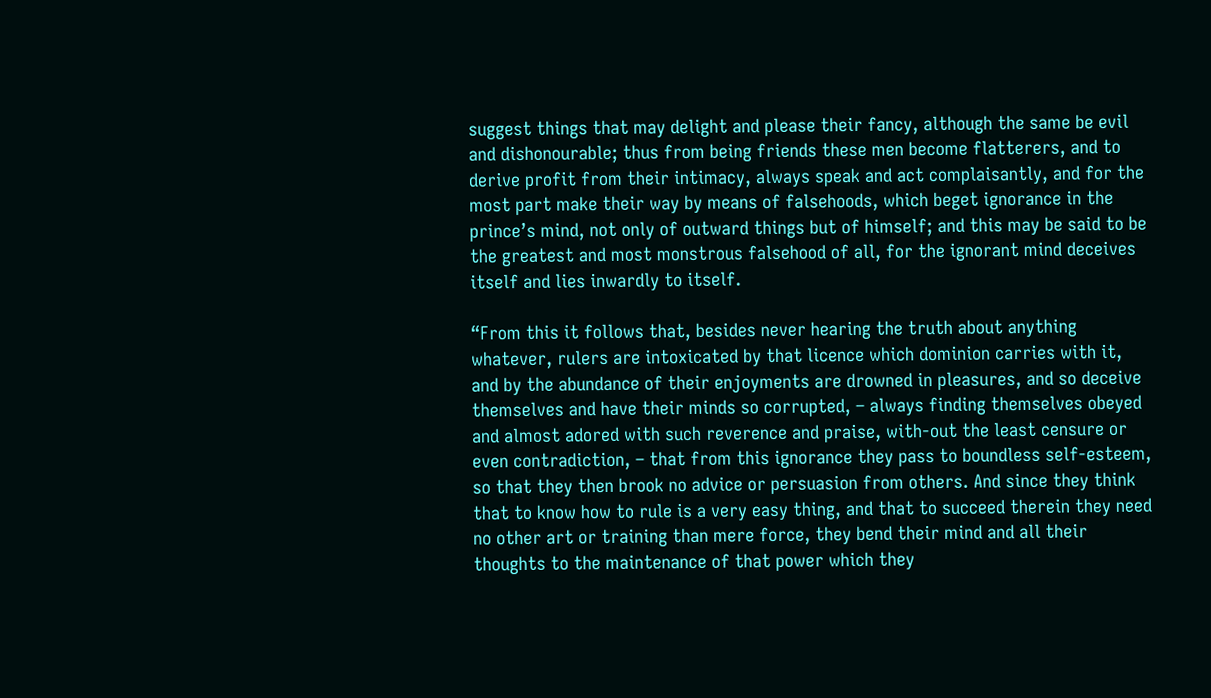suggest things that may delight and please their fancy, although the same be evil and dishonourable; thus from being friends these men become flatterers, and to derive profit from their intimacy, always speak and act complaisantly, and for the most part make their way by means of falsehoods, which beget ignorance in the prince’s mind, not only of outward things but of himself; and this may be said to be the greatest and most monstrous falsehood of all, for the ignorant mind deceives itself and lies inwardly to itself.

“From this it follows that, besides never hearing the truth about anything whatever, rulers are intoxicated by that licence which dominion carries with it, and by the abundance of their enjoyments are drowned in pleasures, and so deceive themselves and have their minds so corrupted, – always finding themselves obeyed and almost adored with such reverence and praise, with-out the least censure or even contradiction, – that from this ignorance they pass to boundless self-esteem, so that they then brook no advice or persuasion from others. And since they think that to know how to rule is a very easy thing, and that to succeed therein they need no other art or training than mere force, they bend their mind and all their thoughts to the maintenance of that power which they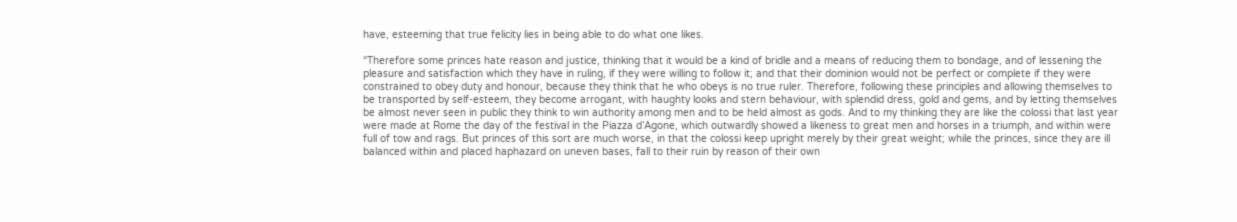have, esteeming that true felicity lies in being able to do what one likes.

“Therefore some princes hate reason and justice, thinking that it would be a kind of bridle and a means of reducing them to bondage, and of lessening the pleasure and satisfaction which they have in ruling, if they were willing to follow it; and that their dominion would not be perfect or complete if they were constrained to obey duty and honour, because they think that he who obeys is no true ruler. Therefore, following these principles and allowing themselves to be transported by self-esteem, they become arrogant, with haughty looks and stern behaviour, with splendid dress, gold and gems, and by letting themselves be almost never seen in public they think to win authority among men and to be held almost as gods. And to my thinking they are like the colossi that last year were made at Rome the day of the festival in the Piazza d’Agone, which outwardly showed a likeness to great men and horses in a triumph, and within were full of tow and rags. But princes of this sort are much worse, in that the colossi keep upright merely by their great weight; while the princes, since they are ill balanced within and placed haphazard on uneven bases, fall to their ruin by reason of their own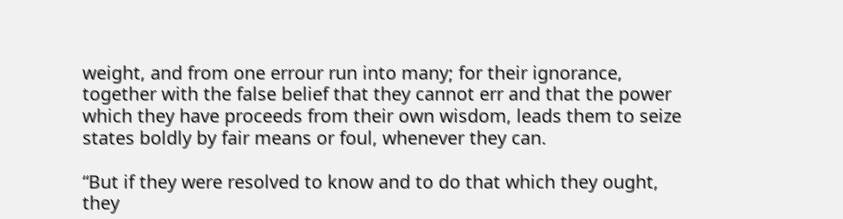weight, and from one errour run into many; for their ignorance, together with the false belief that they cannot err and that the power which they have proceeds from their own wisdom, leads them to seize states boldly by fair means or foul, whenever they can.

“But if they were resolved to know and to do that which they ought, they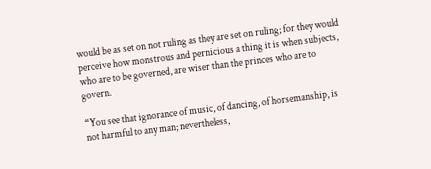would be as set on not ruling as they are set on ruling; for they would perceive how monstrous and pernicious a thing it is when subjects, who are to be governed, are wiser than the princes who are to govern.

“You see that ignorance of music, of dancing, of horsemanship, is not harmful to any man; nevertheless,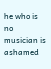he who is no musician is ashamed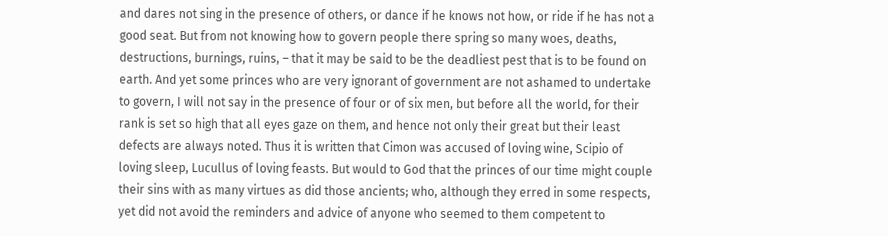and dares not sing in the presence of others, or dance if he knows not how, or ride if he has not a good seat. But from not knowing how to govern people there spring so many woes, deaths, destructions, burnings, ruins, – that it may be said to be the deadliest pest that is to be found on earth. And yet some princes who are very ignorant of government are not ashamed to undertake to govern, I will not say in the presence of four or of six men, but before all the world, for their rank is set so high that all eyes gaze on them, and hence not only their great but their least defects are always noted. Thus it is written that Cimon was accused of loving wine, Scipio of loving sleep, Lucullus of loving feasts. But would to God that the princes of our time might couple their sins with as many virtues as did those ancients; who, although they erred in some respects, yet did not avoid the reminders and advice of anyone who seemed to them competent to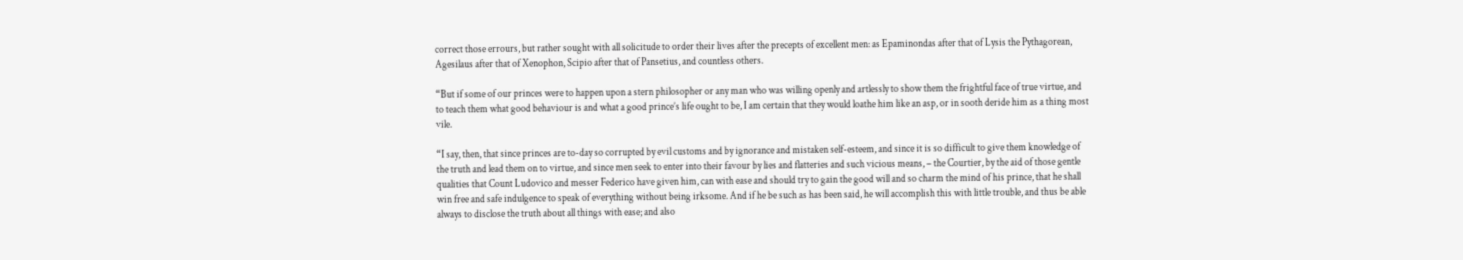correct those errours, but rather sought with all solicitude to order their lives after the precepts of excellent men: as Epaminondas after that of Lysis the Pythagorean, Agesilaus after that of Xenophon, Scipio after that of Pansetius, and countless others.

“But if some of our princes were to happen upon a stern philosopher or any man who was willing openly and artlessly to show them the frightful face of true virtue, and to teach them what good behaviour is and what a good prince’s life ought to be, I am certain that they would loathe him like an asp, or in sooth deride him as a thing most vile.

“I say, then, that since princes are to-day so corrupted by evil customs and by ignorance and mistaken self-esteem, and since it is so difficult to give them knowledge of the truth and lead them on to virtue, and since men seek to enter into their favour by lies and flatteries and such vicious means, – the Courtier, by the aid of those gentle qualities that Count Ludovico and messer Federico have given him, can with ease and should try to gain the good will and so charm the mind of his prince, that he shall win free and safe indulgence to speak of everything without being irksome. And if he be such as has been said, he will accomplish this with little trouble, and thus be able always to disclose the truth about all things with ease; and also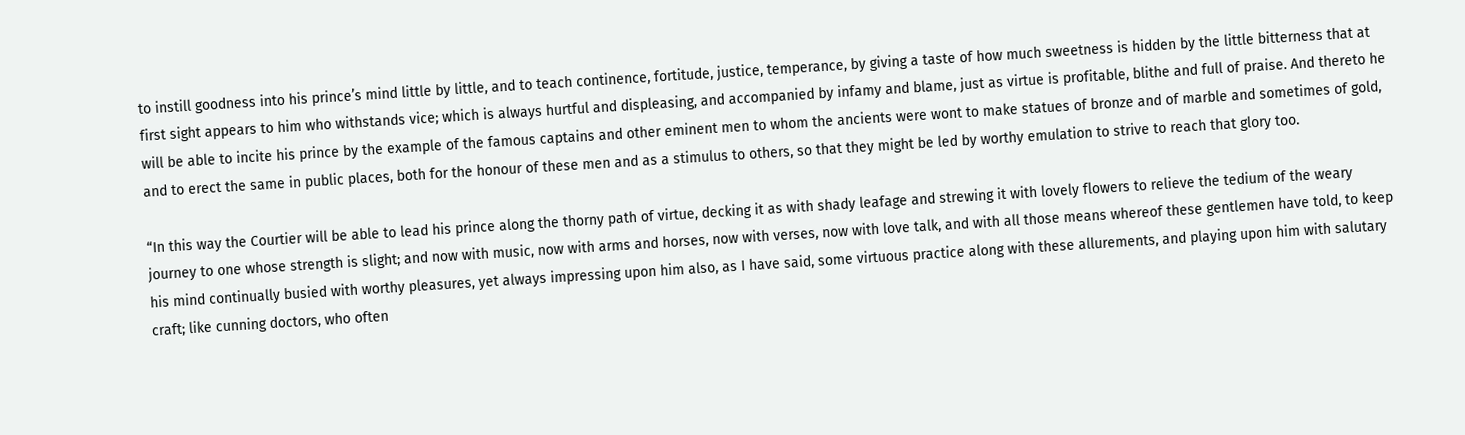to instill goodness into his prince’s mind little by little, and to teach continence, fortitude, justice, temperance, by giving a taste of how much sweetness is hidden by the little bitterness that at first sight appears to him who withstands vice; which is always hurtful and displeasing, and accompanied by infamy and blame, just as virtue is profitable, blithe and full of praise. And thereto he will be able to incite his prince by the example of the famous captains and other eminent men to whom the ancients were wont to make statues of bronze and of marble and sometimes of gold, and to erect the same in public places, both for the honour of these men and as a stimulus to others, so that they might be led by worthy emulation to strive to reach that glory too.

“In this way the Courtier will be able to lead his prince along the thorny path of virtue, decking it as with shady leafage and strewing it with lovely flowers to relieve the tedium of the weary journey to one whose strength is slight; and now with music, now with arms and horses, now with verses, now with love talk, and with all those means whereof these gentlemen have told, to keep his mind continually busied with worthy pleasures, yet always impressing upon him also, as I have said, some virtuous practice along with these allurements, and playing upon him with salutary craft; like cunning doctors, who often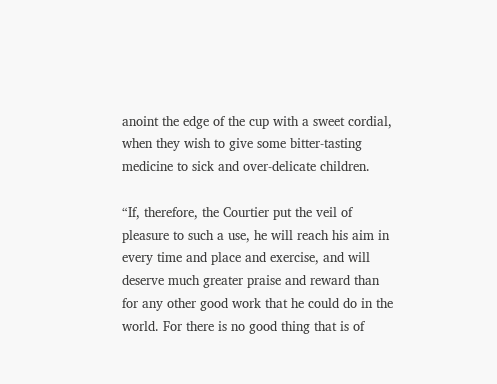anoint the edge of the cup with a sweet cordial, when they wish to give some bitter-tasting medicine to sick and over-delicate children.

“If, therefore, the Courtier put the veil of pleasure to such a use, he will reach his aim in every time and place and exercise, and will deserve much greater praise and reward than for any other good work that he could do in the world. For there is no good thing that is of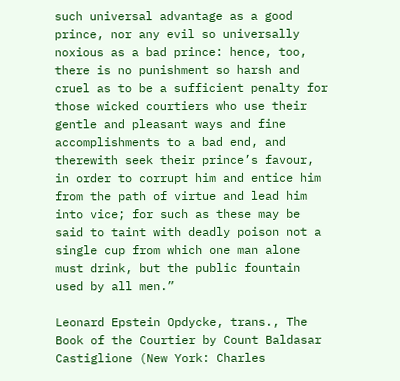such universal advantage as a good prince, nor any evil so universally noxious as a bad prince: hence, too, there is no punishment so harsh and cruel as to be a sufficient penalty for those wicked courtiers who use their gentle and pleasant ways and fine accomplishments to a bad end, and therewith seek their prince’s favour, in order to corrupt him and entice him from the path of virtue and lead him into vice; for such as these may be said to taint with deadly poison not a single cup from which one man alone must drink, but the public fountain used by all men.”

Leonard Epstein Opdycke, trans., The Book of the Courtier by Count Baldasar Castiglione (New York: Charles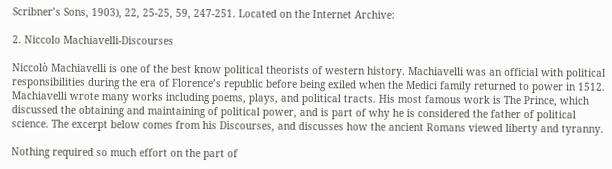Scribner’s Sons, 1903), 22, 25-25, 59, 247-251. Located on the Internet Archive:

2. Niccolo Machiavelli-Discourses

Niccolò Machiavelli is one of the best know political theorists of western history. Machiavelli was an official with political responsibilities during the era of Florence’s republic before being exiled when the Medici family returned to power in 1512. Machiavelli wrote many works including poems, plays, and political tracts. His most famous work is The Prince, which discussed the obtaining and maintaining of political power, and is part of why he is considered the father of political science. The excerpt below comes from his Discourses, and discusses how the ancient Romans viewed liberty and tyranny.

Nothing required so much effort on the part of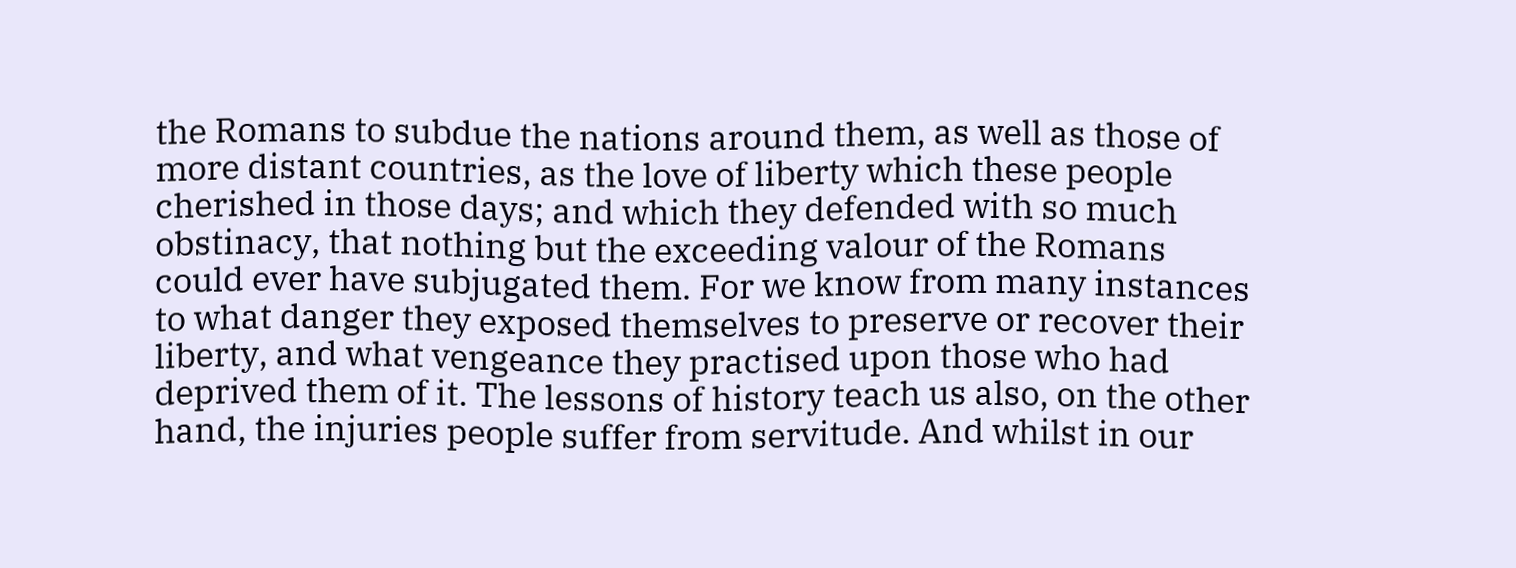the Romans to subdue the nations around them, as well as those of more distant countries, as the love of liberty which these people cherished in those days; and which they defended with so much obstinacy, that nothing but the exceeding valour of the Romans could ever have subjugated them. For we know from many instances to what danger they exposed themselves to preserve or recover their liberty, and what vengeance they practised upon those who had deprived them of it. The lessons of history teach us also, on the other hand, the injuries people suffer from servitude. And whilst in our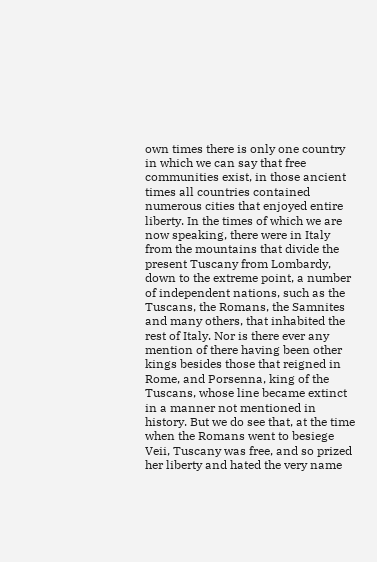own times there is only one country in which we can say that free communities exist, in those ancient times all countries contained numerous cities that enjoyed entire liberty. In the times of which we are now speaking, there were in Italy from the mountains that divide the present Tuscany from Lombardy, down to the extreme point, a number of independent nations, such as the Tuscans, the Romans, the Samnites and many others, that inhabited the rest of Italy. Nor is there ever any mention of there having been other kings besides those that reigned in Rome, and Porsenna, king of the Tuscans, whose line became extinct in a manner not mentioned in history. But we do see that, at the time when the Romans went to besiege Veii, Tuscany was free, and so prized her liberty and hated the very name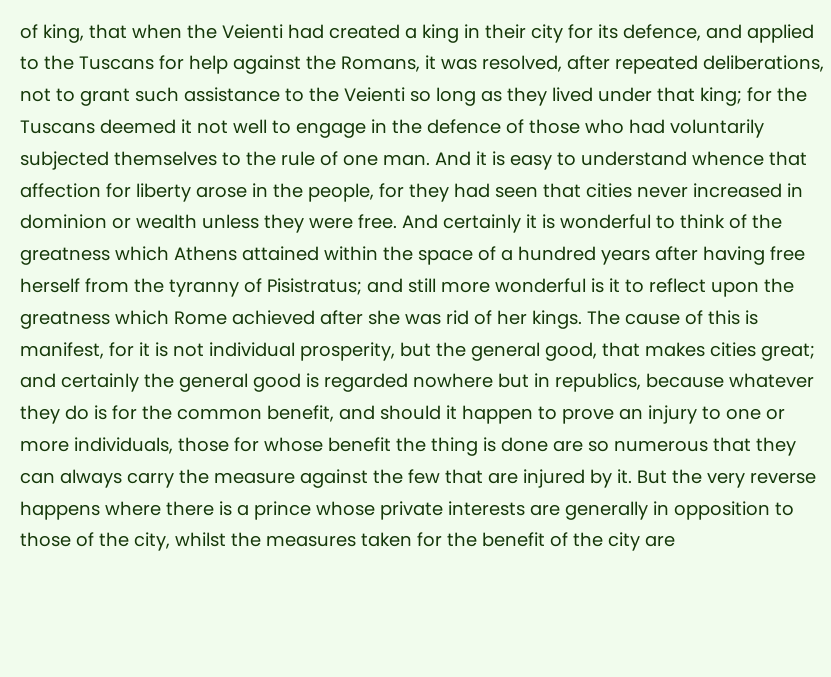of king, that when the Veienti had created a king in their city for its defence, and applied to the Tuscans for help against the Romans, it was resolved, after repeated deliberations, not to grant such assistance to the Veienti so long as they lived under that king; for the Tuscans deemed it not well to engage in the defence of those who had voluntarily subjected themselves to the rule of one man. And it is easy to understand whence that affection for liberty arose in the people, for they had seen that cities never increased in dominion or wealth unless they were free. And certainly it is wonderful to think of the greatness which Athens attained within the space of a hundred years after having free herself from the tyranny of Pisistratus; and still more wonderful is it to reflect upon the greatness which Rome achieved after she was rid of her kings. The cause of this is manifest, for it is not individual prosperity, but the general good, that makes cities great; and certainly the general good is regarded nowhere but in republics, because whatever they do is for the common benefit, and should it happen to prove an injury to one or more individuals, those for whose benefit the thing is done are so numerous that they can always carry the measure against the few that are injured by it. But the very reverse happens where there is a prince whose private interests are generally in opposition to those of the city, whilst the measures taken for the benefit of the city are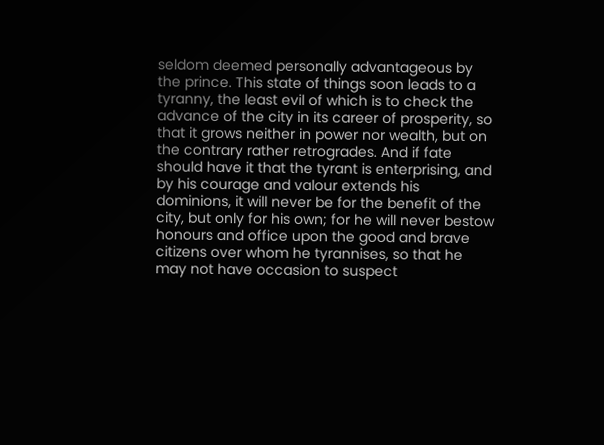seldom deemed personally advantageous by the prince. This state of things soon leads to a tyranny, the least evil of which is to check the advance of the city in its career of prosperity, so that it grows neither in power nor wealth, but on the contrary rather retrogrades. And if fate should have it that the tyrant is enterprising, and by his courage and valour extends his dominions, it will never be for the benefit of the city, but only for his own; for he will never bestow honours and office upon the good and brave citizens over whom he tyrannises, so that he may not have occasion to suspect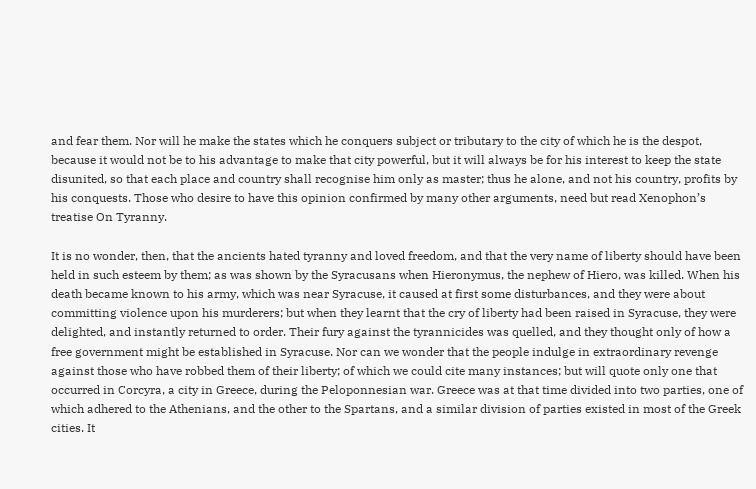and fear them. Nor will he make the states which he conquers subject or tributary to the city of which he is the despot, because it would not be to his advantage to make that city powerful, but it will always be for his interest to keep the state disunited, so that each place and country shall recognise him only as master; thus he alone, and not his country, profits by his conquests. Those who desire to have this opinion confirmed by many other arguments, need but read Xenophon’s treatise On Tyranny.

It is no wonder, then, that the ancients hated tyranny and loved freedom, and that the very name of liberty should have been held in such esteem by them; as was shown by the Syracusans when Hieronymus, the nephew of Hiero, was killed. When his death became known to his army, which was near Syracuse, it caused at first some disturbances, and they were about committing violence upon his murderers; but when they learnt that the cry of liberty had been raised in Syracuse, they were delighted, and instantly returned to order. Their fury against the tyrannicides was quelled, and they thought only of how a free government might be established in Syracuse. Nor can we wonder that the people indulge in extraordinary revenge against those who have robbed them of their liberty; of which we could cite many instances; but will quote only one that occurred in Corcyra, a city in Greece, during the Peloponnesian war. Greece was at that time divided into two parties, one of which adhered to the Athenians, and the other to the Spartans, and a similar division of parties existed in most of the Greek cities. It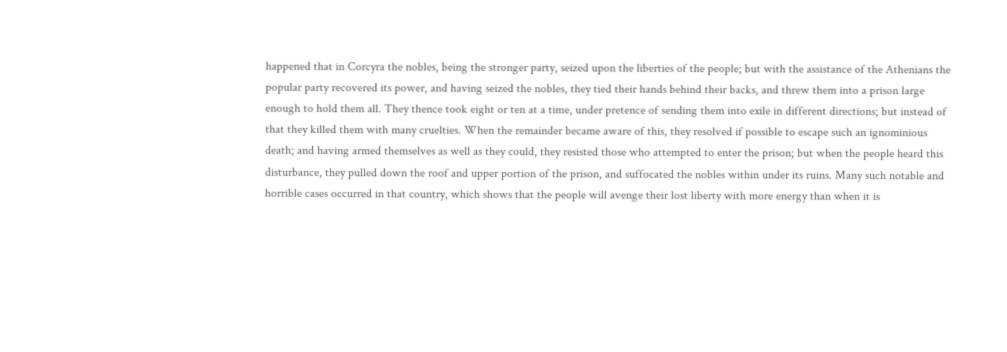happened that in Corcyra the nobles, being the stronger party, seized upon the liberties of the people; but with the assistance of the Athenians the popular party recovered its power, and having seized the nobles, they tied their hands behind their backs, and threw them into a prison large enough to hold them all. They thence took eight or ten at a time, under pretence of sending them into exile in different directions; but instead of that they killed them with many cruelties. When the remainder became aware of this, they resolved if possible to escape such an ignominious death; and having armed themselves as well as they could, they resisted those who attempted to enter the prison; but when the people heard this disturbance, they pulled down the roof and upper portion of the prison, and suffocated the nobles within under its ruins. Many such notable and horrible cases occurred in that country, which shows that the people will avenge their lost liberty with more energy than when it is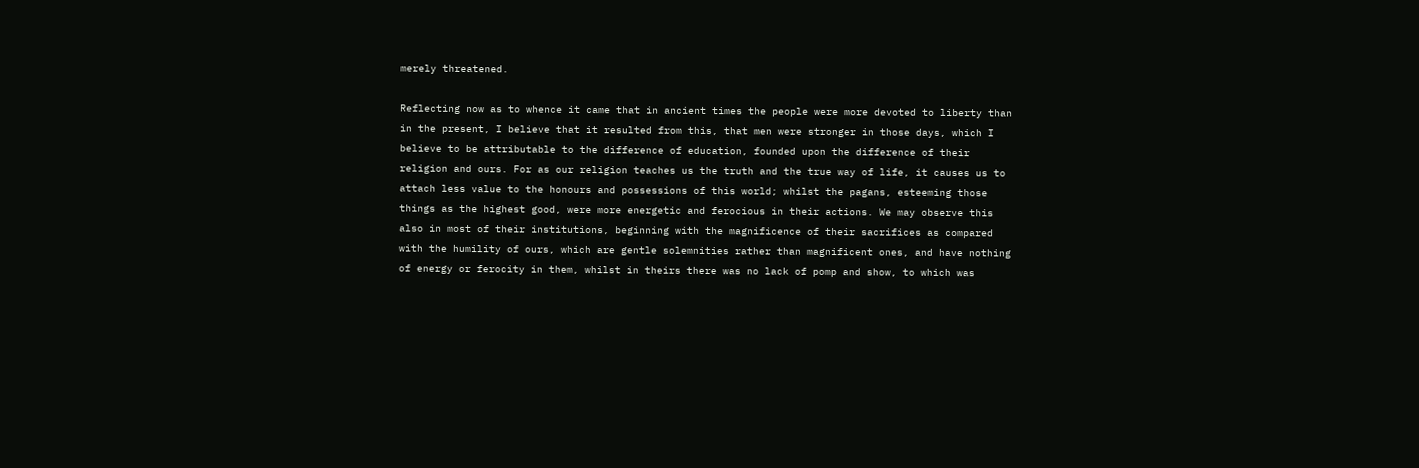merely threatened.

Reflecting now as to whence it came that in ancient times the people were more devoted to liberty than in the present, I believe that it resulted from this, that men were stronger in those days, which I believe to be attributable to the difference of education, founded upon the difference of their religion and ours. For as our religion teaches us the truth and the true way of life, it causes us to attach less value to the honours and possessions of this world; whilst the pagans, esteeming those things as the highest good, were more energetic and ferocious in their actions. We may observe this also in most of their institutions, beginning with the magnificence of their sacrifices as compared with the humility of ours, which are gentle solemnities rather than magnificent ones, and have nothing of energy or ferocity in them, whilst in theirs there was no lack of pomp and show, to which was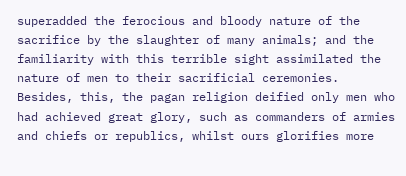superadded the ferocious and bloody nature of the sacrifice by the slaughter of many animals; and the familiarity with this terrible sight assimilated the nature of men to their sacrificial ceremonies. Besides, this, the pagan religion deified only men who had achieved great glory, such as commanders of armies and chiefs or republics, whilst ours glorifies more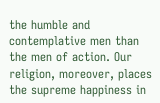the humble and contemplative men than the men of action. Our religion, moreover, places the supreme happiness in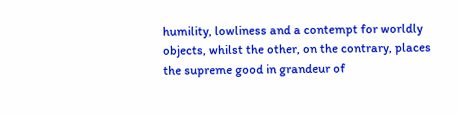humility, lowliness and a contempt for worldly objects, whilst the other, on the contrary, places the supreme good in grandeur of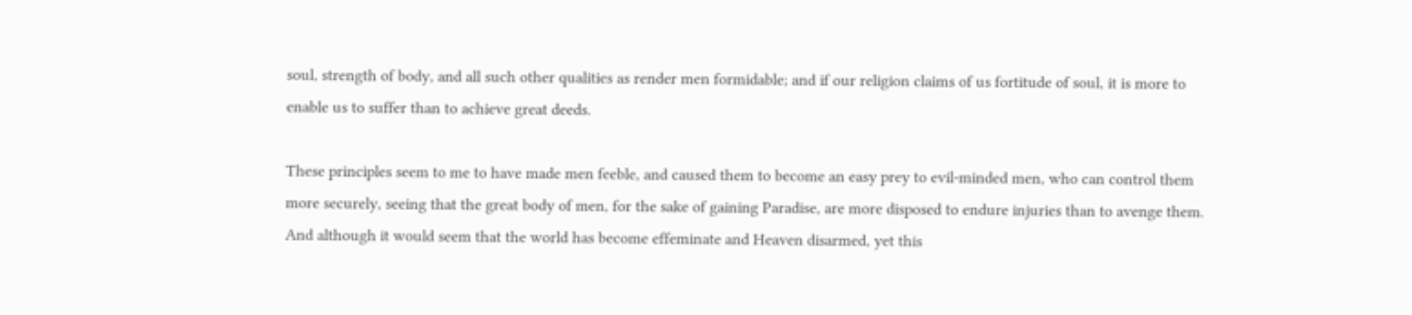soul, strength of body, and all such other qualities as render men formidable; and if our religion claims of us fortitude of soul, it is more to enable us to suffer than to achieve great deeds.

These principles seem to me to have made men feeble, and caused them to become an easy prey to evil-minded men, who can control them more securely, seeing that the great body of men, for the sake of gaining Paradise, are more disposed to endure injuries than to avenge them. And although it would seem that the world has become effeminate and Heaven disarmed, yet this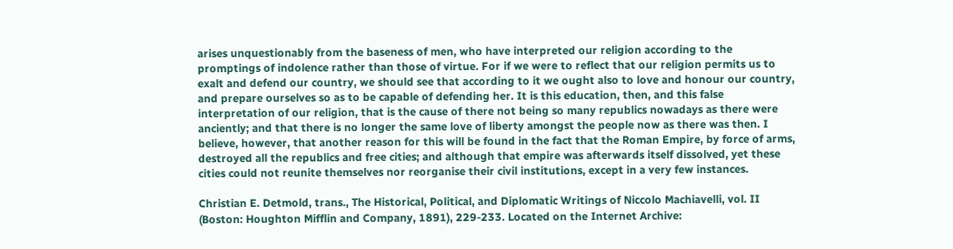arises unquestionably from the baseness of men, who have interpreted our religion according to the promptings of indolence rather than those of virtue. For if we were to reflect that our religion permits us to exalt and defend our country, we should see that according to it we ought also to love and honour our country, and prepare ourselves so as to be capable of defending her. It is this education, then, and this false interpretation of our religion, that is the cause of there not being so many republics nowadays as there were anciently; and that there is no longer the same love of liberty amongst the people now as there was then. I believe, however, that another reason for this will be found in the fact that the Roman Empire, by force of arms, destroyed all the republics and free cities; and although that empire was afterwards itself dissolved, yet these cities could not reunite themselves nor reorganise their civil institutions, except in a very few instances.

Christian E. Detmold, trans., The Historical, Political, and Diplomatic Writings of Niccolo Machiavelli, vol. II (Boston: Houghton Mifflin and Company, 1891), 229-233. Located on the Internet Archive: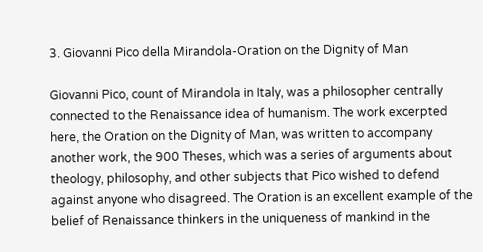3. Giovanni Pico della Mirandola-Oration on the Dignity of Man

Giovanni Pico, count of Mirandola in Italy, was a philosopher centrally connected to the Renaissance idea of humanism. The work excerpted here, the Oration on the Dignity of Man, was written to accompany another work, the 900 Theses, which was a series of arguments about theology, philosophy, and other subjects that Pico wished to defend against anyone who disagreed. The Oration is an excellent example of the belief of Renaissance thinkers in the uniqueness of mankind in the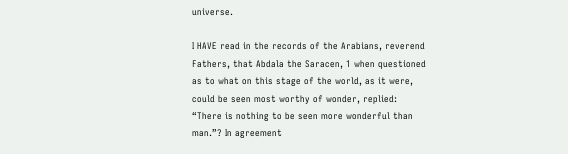universe.

I HAVE read in the records of the Arabians, reverend Fathers, that Abdala the Saracen, 1 when questioned as to what on this stage of the world, as it were, could be seen most worthy of wonder, replied: “There is nothing to be seen more wonderful than man.”? In agreement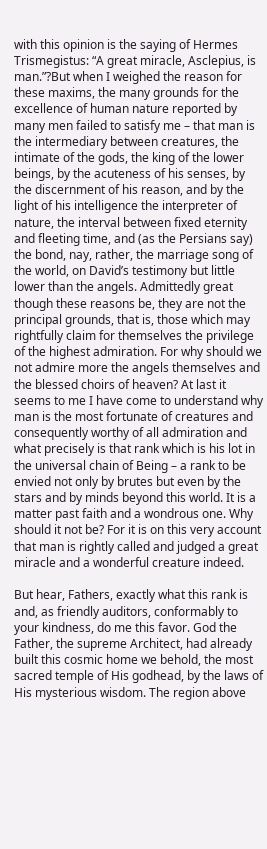with this opinion is the saying of Hermes Trismegistus: “A great miracle, Asclepius, is man.”?But when I weighed the reason for these maxims, the many grounds for the excellence of human nature reported by many men failed to satisfy me – that man is the intermediary between creatures, the intimate of the gods, the king of the lower beings, by the acuteness of his senses, by the discernment of his reason, and by the light of his intelligence the interpreter of nature, the interval between fixed eternity and fleeting time, and (as the Persians say) the bond, nay, rather, the marriage song of the world, on David’s testimony but little lower than the angels. Admittedly great though these reasons be, they are not the principal grounds, that is, those which may rightfully claim for themselves the privilege of the highest admiration. For why should we not admire more the angels themselves and the blessed choirs of heaven? At last it seems to me I have come to understand why man is the most fortunate of creatures and consequently worthy of all admiration and what precisely is that rank which is his lot in the universal chain of Being – a rank to be envied not only by brutes but even by the stars and by minds beyond this world. It is a matter past faith and a wondrous one. Why should it not be? For it is on this very account that man is rightly called and judged a great miracle and a wonderful creature indeed.

But hear, Fathers, exactly what this rank is and, as friendly auditors, conformably to your kindness, do me this favor. God the Father, the supreme Architect, had already built this cosmic home we behold, the most sacred temple of His godhead, by the laws of His mysterious wisdom. The region above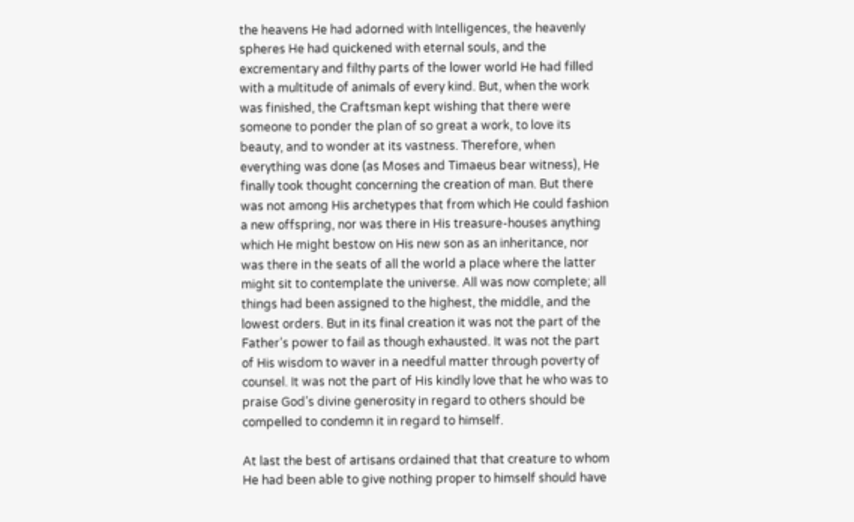the heavens He had adorned with Intelligences, the heavenly spheres He had quickened with eternal souls, and the excrementary and filthy parts of the lower world He had filled with a multitude of animals of every kind. But, when the work was finished, the Craftsman kept wishing that there were someone to ponder the plan of so great a work, to love its beauty, and to wonder at its vastness. Therefore, when everything was done (as Moses and Timaeus bear witness), He finally took thought concerning the creation of man. But there was not among His archetypes that from which He could fashion a new offspring, nor was there in His treasure-houses anything which He might bestow on His new son as an inheritance, nor was there in the seats of all the world a place where the latter might sit to contemplate the universe. All was now complete; all things had been assigned to the highest, the middle, and the lowest orders. But in its final creation it was not the part of the Father’s power to fail as though exhausted. It was not the part of His wisdom to waver in a needful matter through poverty of counsel. It was not the part of His kindly love that he who was to praise God’s divine generosity in regard to others should be compelled to condemn it in regard to himself.

At last the best of artisans ordained that that creature to whom He had been able to give nothing proper to himself should have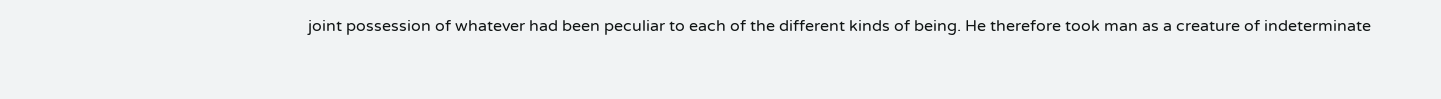joint possession of whatever had been peculiar to each of the different kinds of being. He therefore took man as a creature of indeterminate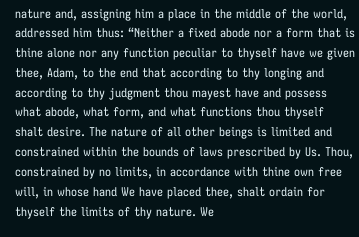nature and, assigning him a place in the middle of the world, addressed him thus: “Neither a fixed abode nor a form that is thine alone nor any function peculiar to thyself have we given thee, Adam, to the end that according to thy longing and according to thy judgment thou mayest have and possess what abode, what form, and what functions thou thyself shalt desire. The nature of all other beings is limited and constrained within the bounds of laws prescribed by Us. Thou, constrained by no limits, in accordance with thine own free will, in whose hand We have placed thee, shalt ordain for thyself the limits of thy nature. We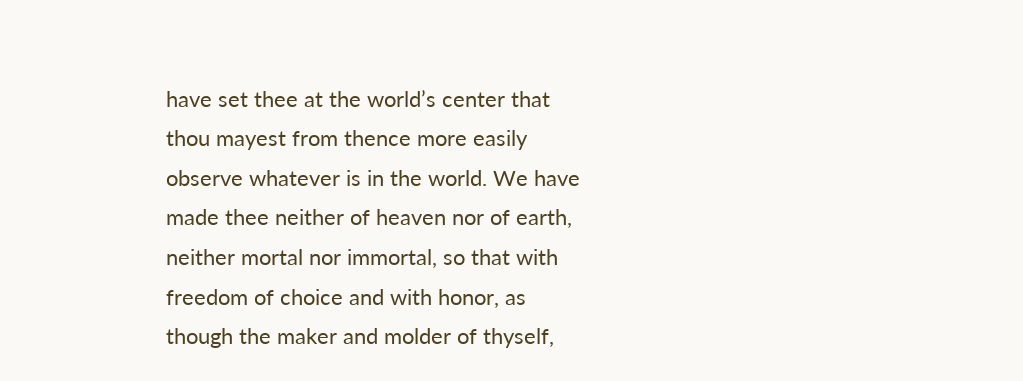have set thee at the world’s center that thou mayest from thence more easily observe whatever is in the world. We have made thee neither of heaven nor of earth, neither mortal nor immortal, so that with freedom of choice and with honor, as though the maker and molder of thyself,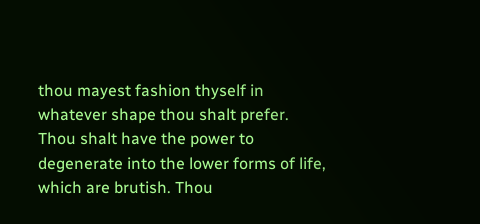thou mayest fashion thyself in whatever shape thou shalt prefer. Thou shalt have the power to degenerate into the lower forms of life, which are brutish. Thou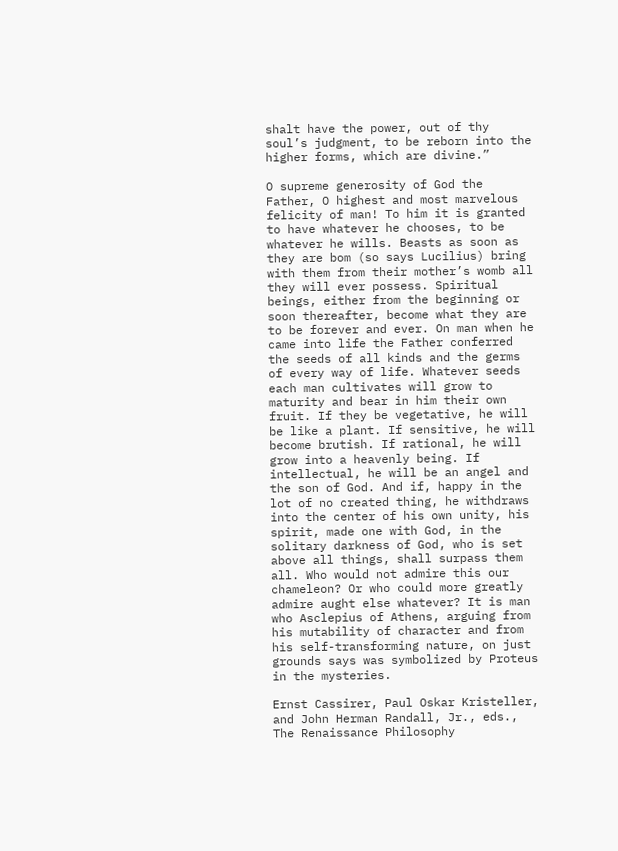shalt have the power, out of thy soul’s judgment, to be reborn into the higher forms, which are divine.”

O supreme generosity of God the Father, O highest and most marvelous felicity of man! To him it is granted to have whatever he chooses, to be whatever he wills. Beasts as soon as they are bom (so says Lucilius) bring with them from their mother’s womb all they will ever possess. Spiritual beings, either from the beginning or soon thereafter, become what they are to be forever and ever. On man when he came into life the Father conferred the seeds of all kinds and the germs of every way of life. Whatever seeds each man cultivates will grow to maturity and bear in him their own fruit. If they be vegetative, he will be like a plant. If sensitive, he will become brutish. If rational, he will grow into a heavenly being. If intellectual, he will be an angel and the son of God. And if, happy in the lot of no created thing, he withdraws into the center of his own unity, his spirit, made one with God, in the solitary darkness of God, who is set above all things, shall surpass them all. Who would not admire this our chameleon? Or who could more greatly admire aught else whatever? It is man who Asclepius of Athens, arguing from his mutability of character and from his self-transforming nature, on just grounds says was symbolized by Proteus in the mysteries.

Ernst Cassirer, Paul Oskar Kristeller, and John Herman Randall, Jr., eds., The Renaissance Philosophy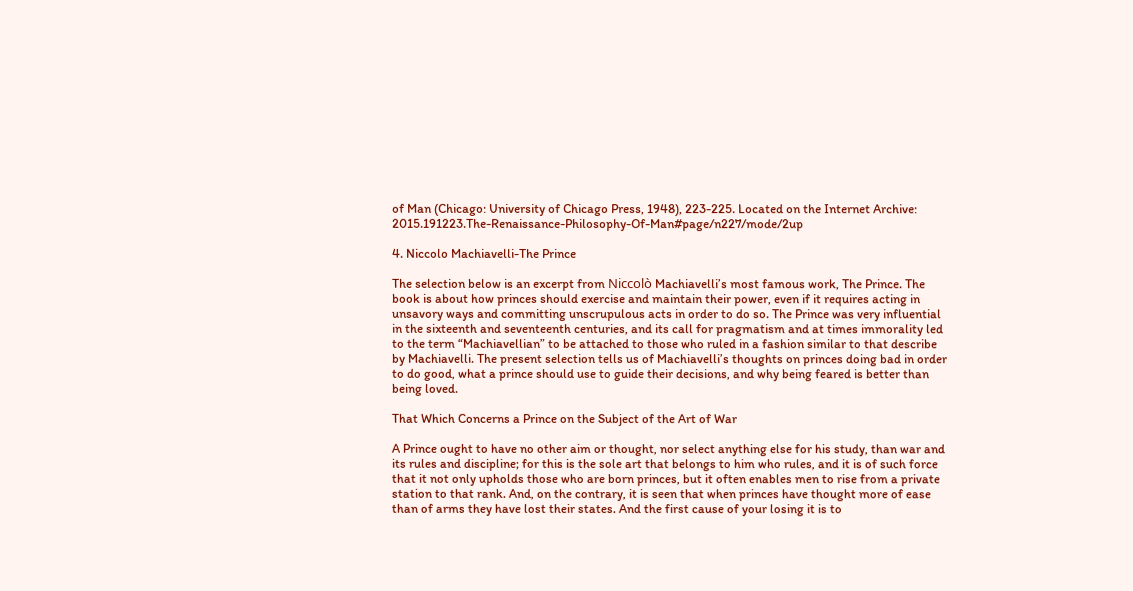of Man (Chicago: University of Chicago Press, 1948), 223-225. Located on the Internet Archive: 2015.191223.The-Renaissance-Philosophy-Of-Man#page/n227/mode/2up

4. Niccolo Machiavelli-The Prince

The selection below is an excerpt from Niccolò Machiavelli’s most famous work, The Prince. The book is about how princes should exercise and maintain their power, even if it requires acting in unsavory ways and committing unscrupulous acts in order to do so. The Prince was very influential in the sixteenth and seventeenth centuries, and its call for pragmatism and at times immorality led to the term “Machiavellian” to be attached to those who ruled in a fashion similar to that describe by Machiavelli. The present selection tells us of Machiavelli’s thoughts on princes doing bad in order to do good, what a prince should use to guide their decisions, and why being feared is better than being loved.

That Which Concerns a Prince on the Subject of the Art of War

A Prince ought to have no other aim or thought, nor select anything else for his study, than war and its rules and discipline; for this is the sole art that belongs to him who rules, and it is of such force that it not only upholds those who are born princes, but it often enables men to rise from a private station to that rank. And, on the contrary, it is seen that when princes have thought more of ease than of arms they have lost their states. And the first cause of your losing it is to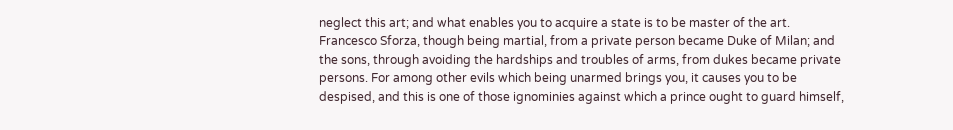neglect this art; and what enables you to acquire a state is to be master of the art. Francesco Sforza, though being martial, from a private person became Duke of Milan; and the sons, through avoiding the hardships and troubles of arms, from dukes became private persons. For among other evils which being unarmed brings you, it causes you to be despised, and this is one of those ignominies against which a prince ought to guard himself,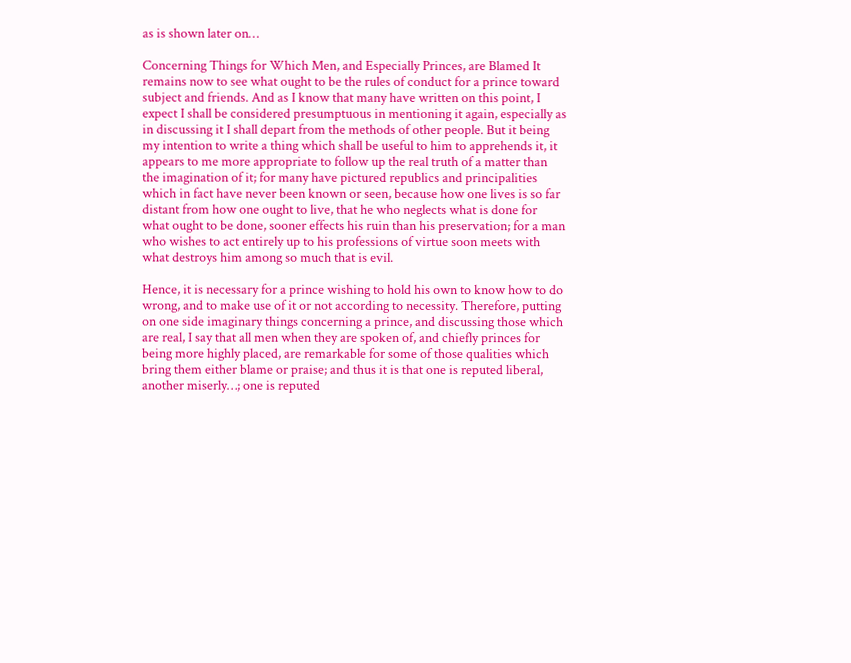as is shown later on…

Concerning Things for Which Men, and Especially Princes, are Blamed It remains now to see what ought to be the rules of conduct for a prince toward subject and friends. And as I know that many have written on this point, I expect I shall be considered presumptuous in mentioning it again, especially as in discussing it I shall depart from the methods of other people. But it being my intention to write a thing which shall be useful to him to apprehends it, it appears to me more appropriate to follow up the real truth of a matter than the imagination of it; for many have pictured republics and principalities which in fact have never been known or seen, because how one lives is so far distant from how one ought to live, that he who neglects what is done for what ought to be done, sooner effects his ruin than his preservation; for a man who wishes to act entirely up to his professions of virtue soon meets with what destroys him among so much that is evil.

Hence, it is necessary for a prince wishing to hold his own to know how to do wrong, and to make use of it or not according to necessity. Therefore, putting on one side imaginary things concerning a prince, and discussing those which are real, I say that all men when they are spoken of, and chiefly princes for being more highly placed, are remarkable for some of those qualities which bring them either blame or praise; and thus it is that one is reputed liberal, another miserly…; one is reputed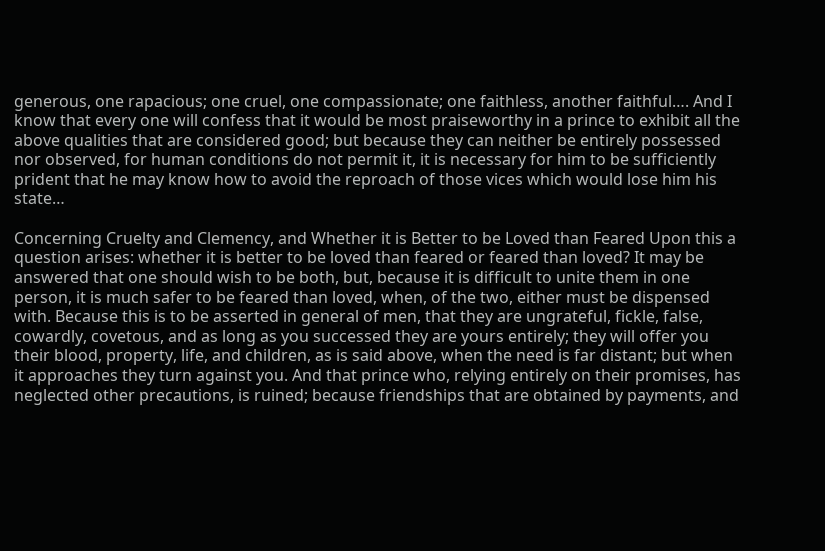generous, one rapacious; one cruel, one compassionate; one faithless, another faithful…. And I know that every one will confess that it would be most praiseworthy in a prince to exhibit all the above qualities that are considered good; but because they can neither be entirely possessed nor observed, for human conditions do not permit it, it is necessary for him to be sufficiently prident that he may know how to avoid the reproach of those vices which would lose him his state…

Concerning Cruelty and Clemency, and Whether it is Better to be Loved than Feared Upon this a question arises: whether it is better to be loved than feared or feared than loved? It may be answered that one should wish to be both, but, because it is difficult to unite them in one person, it is much safer to be feared than loved, when, of the two, either must be dispensed with. Because this is to be asserted in general of men, that they are ungrateful, fickle, false, cowardly, covetous, and as long as you successed they are yours entirely; they will offer you their blood, property, life, and children, as is said above, when the need is far distant; but when it approaches they turn against you. And that prince who, relying entirely on their promises, has neglected other precautions, is ruined; because friendships that are obtained by payments, and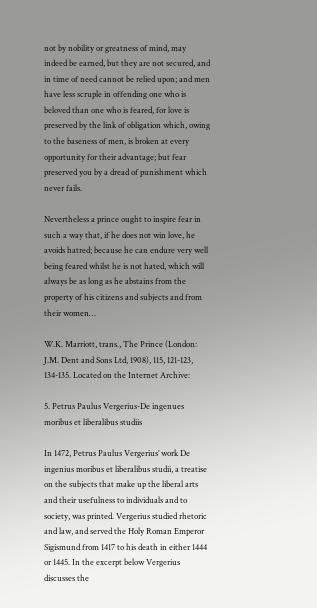not by nobility or greatness of mind, may indeed be earned, but they are not secured, and in time of need cannot be relied upon; and men have less scruple in offending one who is beloved than one who is feared, for love is preserved by the link of obligation which, owing to the baseness of men, is broken at every opportunity for their advantage; but fear preserved you by a dread of punishment which never fails.

Nevertheless a prince ought to inspire fear in such a way that, if he does not win love, he avoids hatred; because he can endure very well being feared whilst he is not hated, which will always be as long as he abstains from the property of his citizens and subjects and from their women…

W.K. Marriott, trans., The Prince (London: J.M. Dent and Sons Ltd, 1908), 115, 121-123, 134-135. Located on the Internet Archive:

5. Petrus Paulus Vergerius-De ingenues moribus et liberalibus studiis

In 1472, Petrus Paulus Vergerius’ work De ingenius moribus et liberalibus studii, a treatise on the subjects that make up the liberal arts and their usefulness to individuals and to society, was printed. Vergerius studied rhetoric and law, and served the Holy Roman Emperor Sigismund from 1417 to his death in either 1444 or 1445. In the excerpt below Vergerius discusses the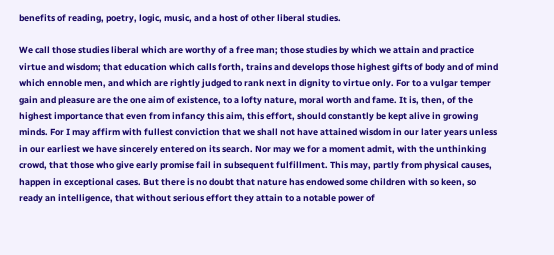benefits of reading, poetry, logic, music, and a host of other liberal studies.

We call those studies liberal which are worthy of a free man; those studies by which we attain and practice virtue and wisdom; that education which calls forth, trains and develops those highest gifts of body and of mind which ennoble men, and which are rightly judged to rank next in dignity to virtue only. For to a vulgar temper gain and pleasure are the one aim of existence, to a lofty nature, moral worth and fame. It is, then, of the highest importance that even from infancy this aim, this effort, should constantly be kept alive in growing minds. For I may affirm with fullest conviction that we shall not have attained wisdom in our later years unless in our earliest we have sincerely entered on its search. Nor may we for a moment admit, with the unthinking crowd, that those who give early promise fail in subsequent fulfillment. This may, partly from physical causes, happen in exceptional cases. But there is no doubt that nature has endowed some children with so keen, so ready an intelligence, that without serious effort they attain to a notable power of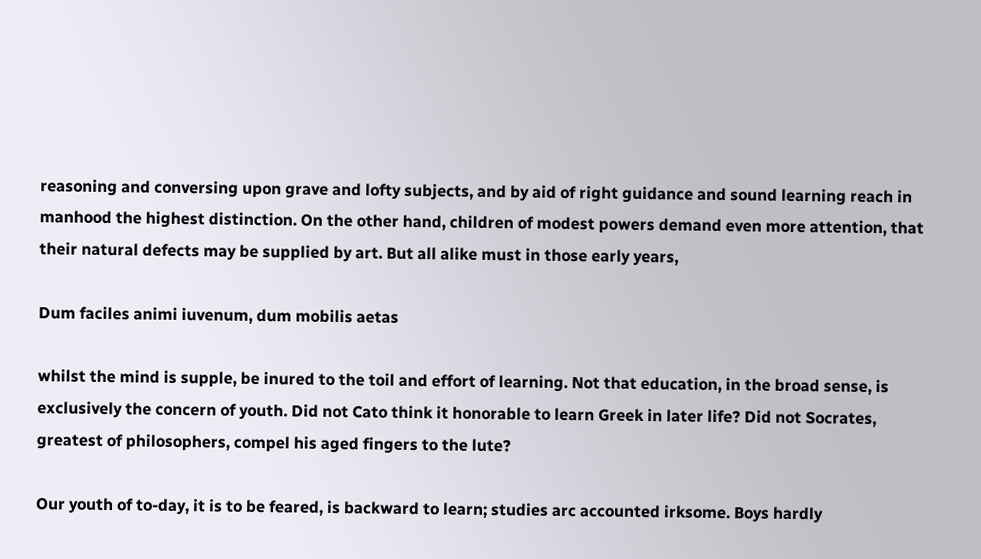reasoning and conversing upon grave and lofty subjects, and by aid of right guidance and sound learning reach in manhood the highest distinction. On the other hand, children of modest powers demand even more attention, that their natural defects may be supplied by art. But all alike must in those early years,

Dum faciles animi iuvenum, dum mobilis aetas

whilst the mind is supple, be inured to the toil and effort of learning. Not that education, in the broad sense, is exclusively the concern of youth. Did not Cato think it honorable to learn Greek in later life? Did not Socrates, greatest of philosophers, compel his aged fingers to the lute?

Our youth of to-day, it is to be feared, is backward to learn; studies arc accounted irksome. Boys hardly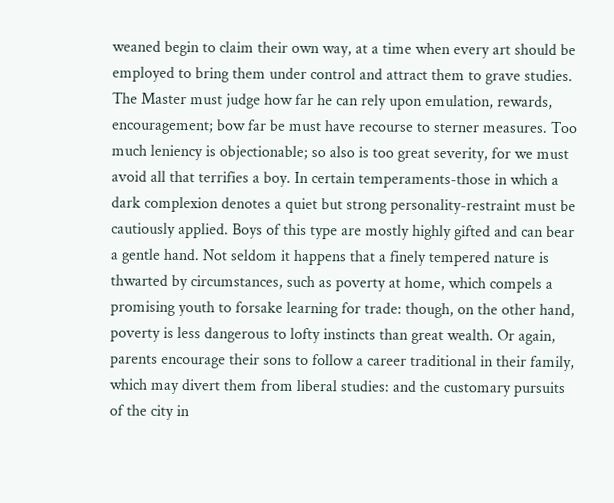weaned begin to claim their own way, at a time when every art should be employed to bring them under control and attract them to grave studies. The Master must judge how far he can rely upon emulation, rewards, encouragement; bow far be must have recourse to sterner measures. Too much leniency is objectionable; so also is too great severity, for we must avoid all that terrifies a boy. In certain temperaments-those in which a dark complexion denotes a quiet but strong personality-restraint must be cautiously applied. Boys of this type are mostly highly gifted and can bear a gentle hand. Not seldom it happens that a finely tempered nature is thwarted by circumstances, such as poverty at home, which compels a promising youth to forsake learning for trade: though, on the other hand, poverty is less dangerous to lofty instincts than great wealth. Or again, parents encourage their sons to follow a career traditional in their family, which may divert them from liberal studies: and the customary pursuits of the city in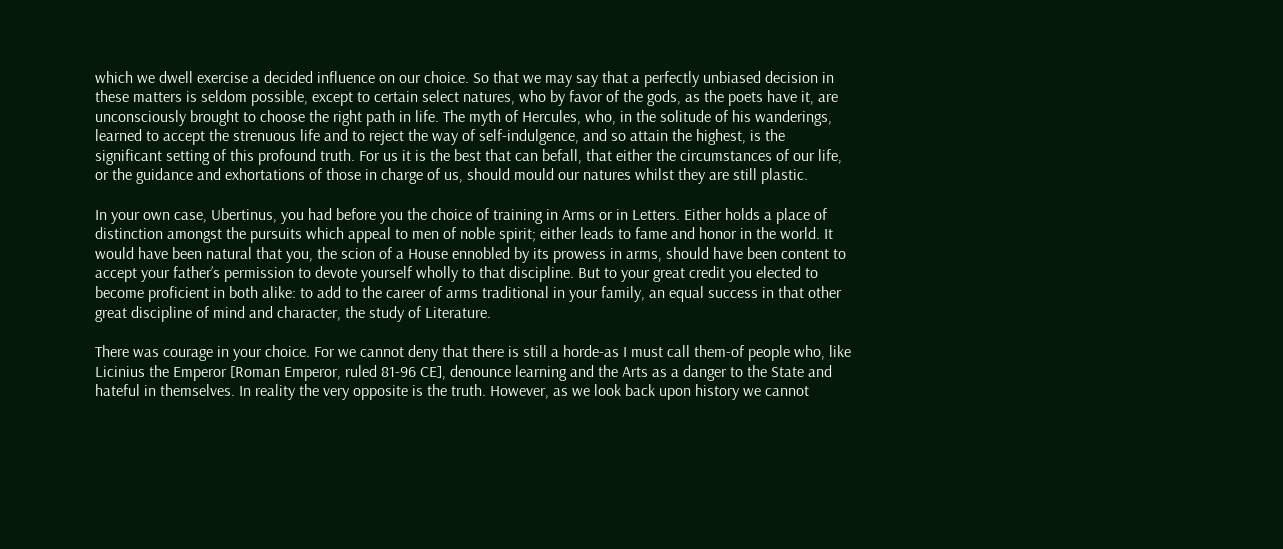which we dwell exercise a decided influence on our choice. So that we may say that a perfectly unbiased decision in these matters is seldom possible, except to certain select natures, who by favor of the gods, as the poets have it, are unconsciously brought to choose the right path in life. The myth of Hercules, who, in the solitude of his wanderings, learned to accept the strenuous life and to reject the way of self-indulgence, and so attain the highest, is the significant setting of this profound truth. For us it is the best that can befall, that either the circumstances of our life, or the guidance and exhortations of those in charge of us, should mould our natures whilst they are still plastic.

In your own case, Ubertinus, you had before you the choice of training in Arms or in Letters. Either holds a place of distinction amongst the pursuits which appeal to men of noble spirit; either leads to fame and honor in the world. It would have been natural that you, the scion of a House ennobled by its prowess in arms, should have been content to accept your father’s permission to devote yourself wholly to that discipline. But to your great credit you elected to become proficient in both alike: to add to the career of arms traditional in your family, an equal success in that other great discipline of mind and character, the study of Literature.

There was courage in your choice. For we cannot deny that there is still a horde-as I must call them-of people who, like Licinius the Emperor [Roman Emperor, ruled 81-96 CE], denounce learning and the Arts as a danger to the State and hateful in themselves. In reality the very opposite is the truth. However, as we look back upon history we cannot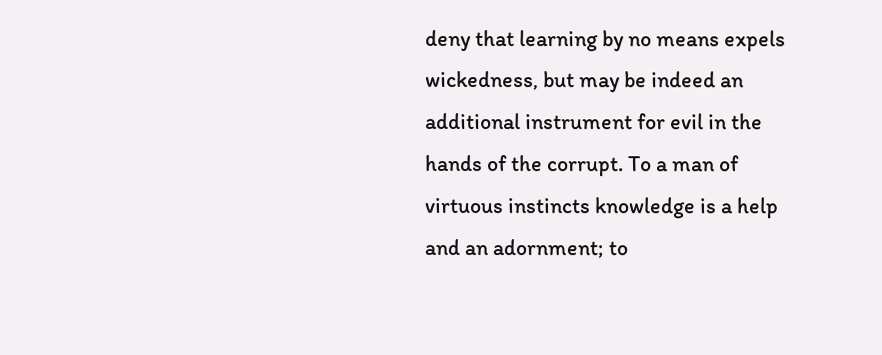deny that learning by no means expels wickedness, but may be indeed an additional instrument for evil in the hands of the corrupt. To a man of virtuous instincts knowledge is a help and an adornment; to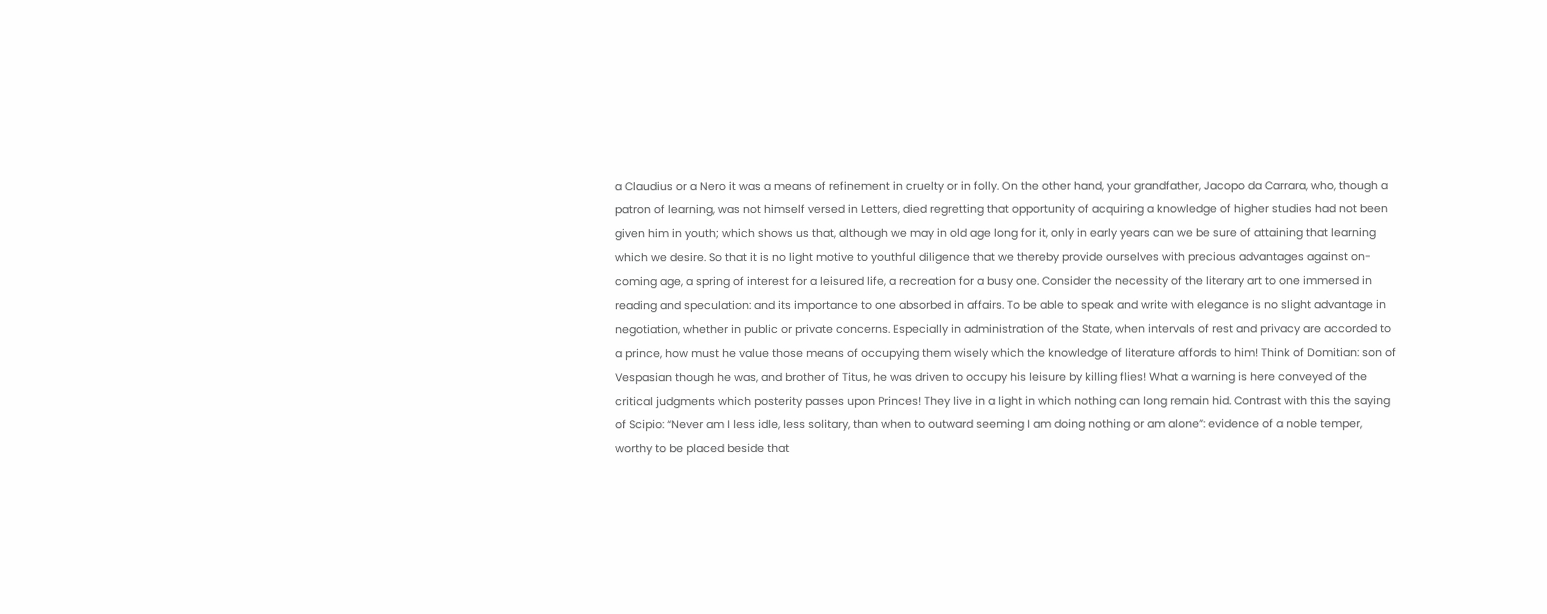a Claudius or a Nero it was a means of refinement in cruelty or in folly. On the other hand, your grandfather, Jacopo da Carrara, who, though a patron of learning, was not himself versed in Letters, died regretting that opportunity of acquiring a knowledge of higher studies had not been given him in youth; which shows us that, although we may in old age long for it, only in early years can we be sure of attaining that learning which we desire. So that it is no light motive to youthful diligence that we thereby provide ourselves with precious advantages against on-coming age, a spring of interest for a leisured life, a recreation for a busy one. Consider the necessity of the literary art to one immersed in reading and speculation: and its importance to one absorbed in affairs. To be able to speak and write with elegance is no slight advantage in negotiation, whether in public or private concerns. Especially in administration of the State, when intervals of rest and privacy are accorded to a prince, how must he value those means of occupying them wisely which the knowledge of literature affords to him! Think of Domitian: son of Vespasian though he was, and brother of Titus, he was driven to occupy his leisure by killing flies! What a warning is here conveyed of the critical judgments which posterity passes upon Princes! They live in a light in which nothing can long remain hid. Contrast with this the saying of Scipio: “Never am I less idle, less solitary, than when to outward seeming I am doing nothing or am alone”: evidence of a noble temper, worthy to be placed beside that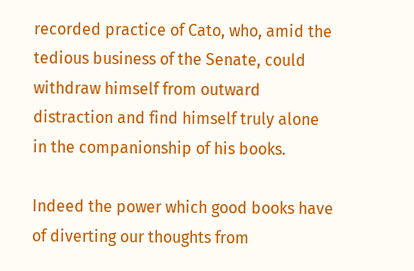recorded practice of Cato, who, amid the tedious business of the Senate, could withdraw himself from outward distraction and find himself truly alone in the companionship of his books.

Indeed the power which good books have of diverting our thoughts from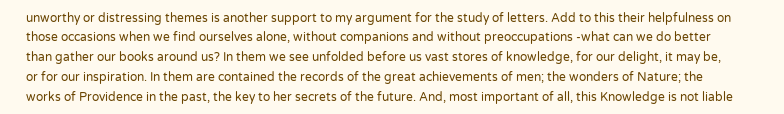unworthy or distressing themes is another support to my argument for the study of letters. Add to this their helpfulness on those occasions when we find ourselves alone, without companions and without preoccupations -what can we do better than gather our books around us? In them we see unfolded before us vast stores of knowledge, for our delight, it may be, or for our inspiration. In them are contained the records of the great achievements of men; the wonders of Nature; the works of Providence in the past, the key to her secrets of the future. And, most important of all, this Knowledge is not liable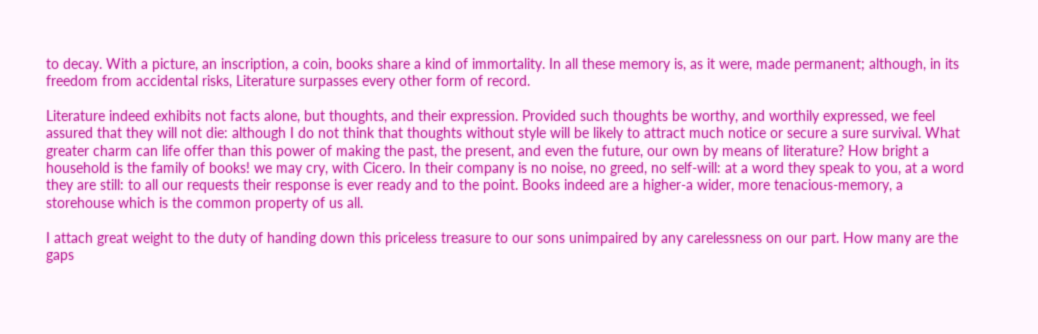to decay. With a picture, an inscription, a coin, books share a kind of immortality. In all these memory is, as it were, made permanent; although, in its freedom from accidental risks, Literature surpasses every other form of record.

Literature indeed exhibits not facts alone, but thoughts, and their expression. Provided such thoughts be worthy, and worthily expressed, we feel assured that they will not die: although I do not think that thoughts without style will be likely to attract much notice or secure a sure survival. What greater charm can life offer than this power of making the past, the present, and even the future, our own by means of literature? How bright a household is the family of books! we may cry, with Cicero. In their company is no noise, no greed, no self-will: at a word they speak to you, at a word they are still: to all our requests their response is ever ready and to the point. Books indeed are a higher-a wider, more tenacious-memory, a storehouse which is the common property of us all.

I attach great weight to the duty of handing down this priceless treasure to our sons unimpaired by any carelessness on our part. How many are the gaps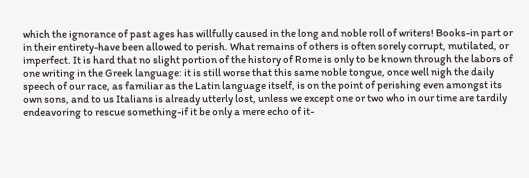which the ignorance of past ages has willfully caused in the long and noble roll of writers! Books-in part or in their entirety-have been allowed to perish. What remains of others is often sorely corrupt, mutilated, or imperfect. It is hard that no slight portion of the history of Rome is only to be known through the labors of one writing in the Greek language: it is still worse that this same noble tongue, once well nigh the daily speech of our race, as familiar as the Latin language itself, is on the point of perishing even amongst its own sons, and to us Italians is already utterly lost, unless we except one or two who in our time are tardily endeavoring to rescue something-if it be only a mere echo of it-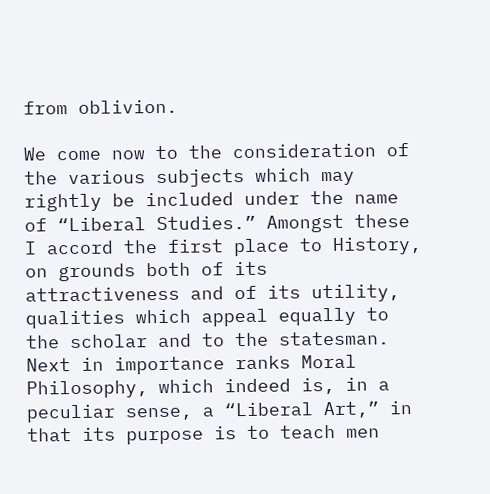from oblivion.

We come now to the consideration of the various subjects which may rightly be included under the name of “Liberal Studies.” Amongst these I accord the first place to History, on grounds both of its attractiveness and of its utility, qualities which appeal equally to the scholar and to the statesman. Next in importance ranks Moral Philosophy, which indeed is, in a peculiar sense, a “Liberal Art,” in that its purpose is to teach men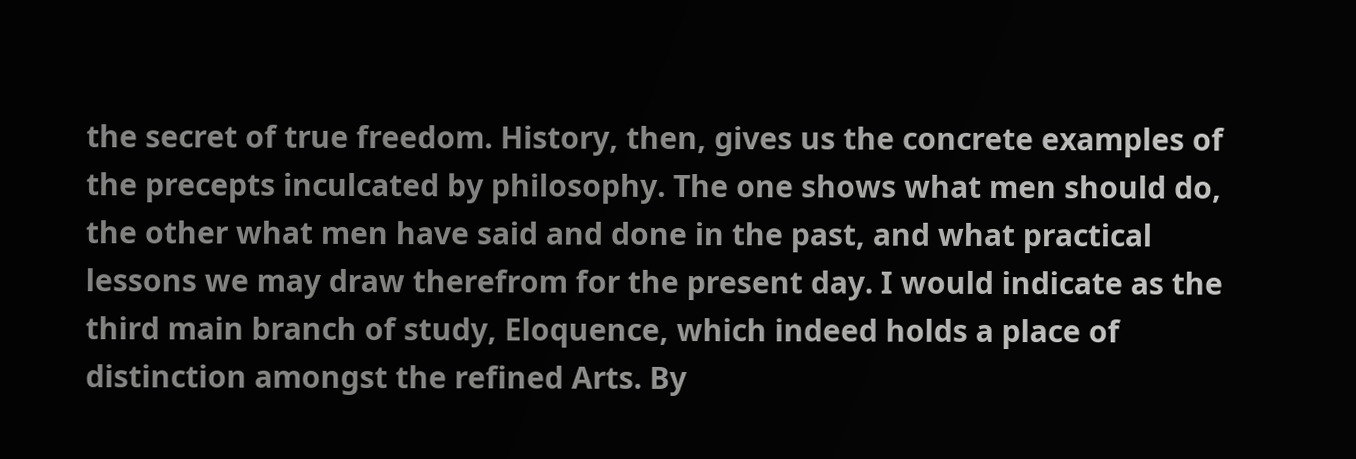the secret of true freedom. History, then, gives us the concrete examples of the precepts inculcated by philosophy. The one shows what men should do, the other what men have said and done in the past, and what practical lessons we may draw therefrom for the present day. I would indicate as the third main branch of study, Eloquence, which indeed holds a place of distinction amongst the refined Arts. By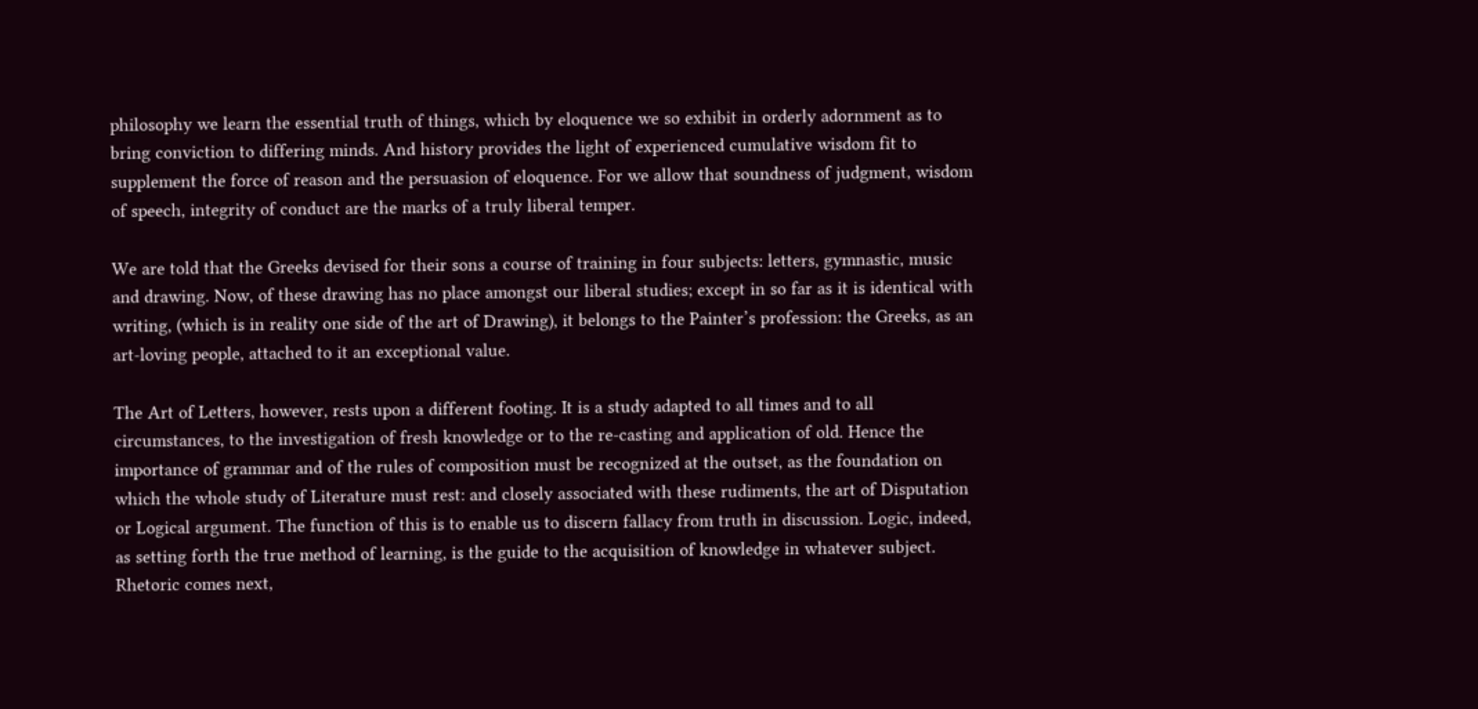philosophy we learn the essential truth of things, which by eloquence we so exhibit in orderly adornment as to bring conviction to differing minds. And history provides the light of experienced cumulative wisdom fit to supplement the force of reason and the persuasion of eloquence. For we allow that soundness of judgment, wisdom of speech, integrity of conduct are the marks of a truly liberal temper.

We are told that the Greeks devised for their sons a course of training in four subjects: letters, gymnastic, music and drawing. Now, of these drawing has no place amongst our liberal studies; except in so far as it is identical with writing, (which is in reality one side of the art of Drawing), it belongs to the Painter’s profession: the Greeks, as an art-loving people, attached to it an exceptional value.

The Art of Letters, however, rests upon a different footing. It is a study adapted to all times and to all circumstances, to the investigation of fresh knowledge or to the re-casting and application of old. Hence the importance of grammar and of the rules of composition must be recognized at the outset, as the foundation on which the whole study of Literature must rest: and closely associated with these rudiments, the art of Disputation or Logical argument. The function of this is to enable us to discern fallacy from truth in discussion. Logic, indeed, as setting forth the true method of learning, is the guide to the acquisition of knowledge in whatever subject. Rhetoric comes next,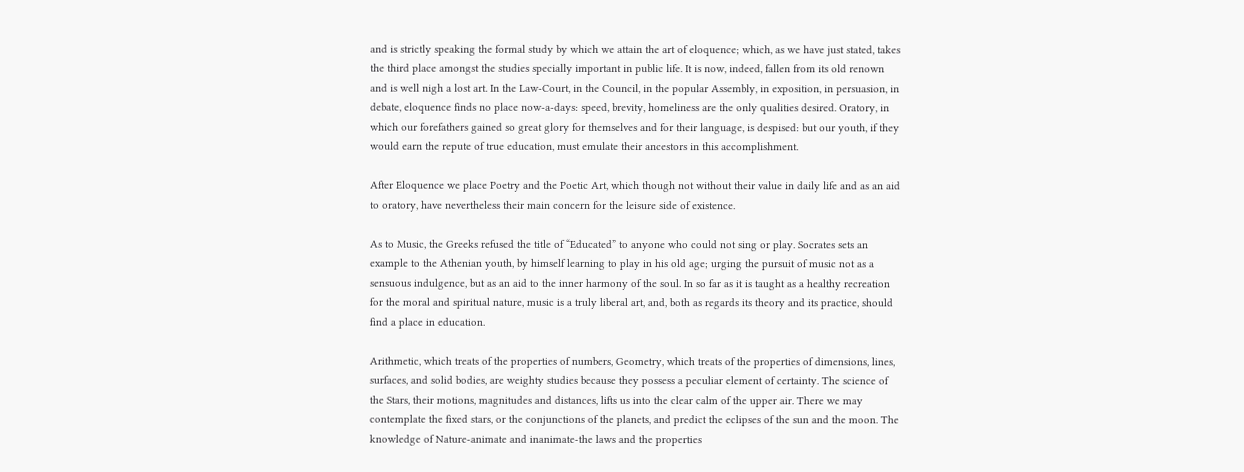and is strictly speaking the formal study by which we attain the art of eloquence; which, as we have just stated, takes the third place amongst the studies specially important in public life. It is now, indeed, fallen from its old renown and is well nigh a lost art. In the Law-Court, in the Council, in the popular Assembly, in exposition, in persuasion, in debate, eloquence finds no place now-a-days: speed, brevity, homeliness are the only qualities desired. Oratory, in which our forefathers gained so great glory for themselves and for their language, is despised: but our youth, if they would earn the repute of true education, must emulate their ancestors in this accomplishment.

After Eloquence we place Poetry and the Poetic Art, which though not without their value in daily life and as an aid to oratory, have nevertheless their main concern for the leisure side of existence.

As to Music, the Greeks refused the title of “Educated” to anyone who could not sing or play. Socrates sets an example to the Athenian youth, by himself learning to play in his old age; urging the pursuit of music not as a sensuous indulgence, but as an aid to the inner harmony of the soul. In so far as it is taught as a healthy recreation for the moral and spiritual nature, music is a truly liberal art, and, both as regards its theory and its practice, should find a place in education.

Arithmetic, which treats of the properties of numbers, Geometry, which treats of the properties of dimensions, lines, surfaces, and solid bodies, are weighty studies because they possess a peculiar element of certainty. The science of the Stars, their motions, magnitudes and distances, lifts us into the clear calm of the upper air. There we may contemplate the fixed stars, or the conjunctions of the planets, and predict the eclipses of the sun and the moon. The knowledge of Nature-animate and inanimate-the laws and the properties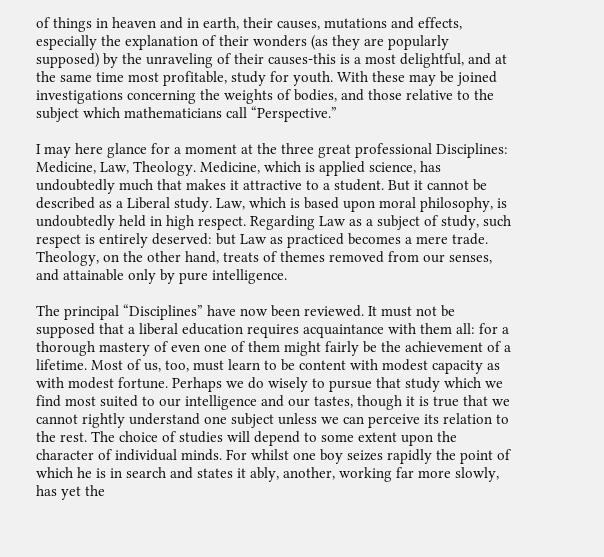of things in heaven and in earth, their causes, mutations and effects, especially the explanation of their wonders (as they are popularly supposed) by the unraveling of their causes-this is a most delightful, and at the same time most profitable, study for youth. With these may be joined investigations concerning the weights of bodies, and those relative to the subject which mathematicians call “Perspective.”

I may here glance for a moment at the three great professional Disciplines: Medicine, Law, Theology. Medicine, which is applied science, has undoubtedly much that makes it attractive to a student. But it cannot be described as a Liberal study. Law, which is based upon moral philosophy, is undoubtedly held in high respect. Regarding Law as a subject of study, such respect is entirely deserved: but Law as practiced becomes a mere trade. Theology, on the other hand, treats of themes removed from our senses, and attainable only by pure intelligence.

The principal “Disciplines” have now been reviewed. It must not be supposed that a liberal education requires acquaintance with them all: for a thorough mastery of even one of them might fairly be the achievement of a lifetime. Most of us, too, must learn to be content with modest capacity as with modest fortune. Perhaps we do wisely to pursue that study which we find most suited to our intelligence and our tastes, though it is true that we cannot rightly understand one subject unless we can perceive its relation to the rest. The choice of studies will depend to some extent upon the character of individual minds. For whilst one boy seizes rapidly the point of which he is in search and states it ably, another, working far more slowly, has yet the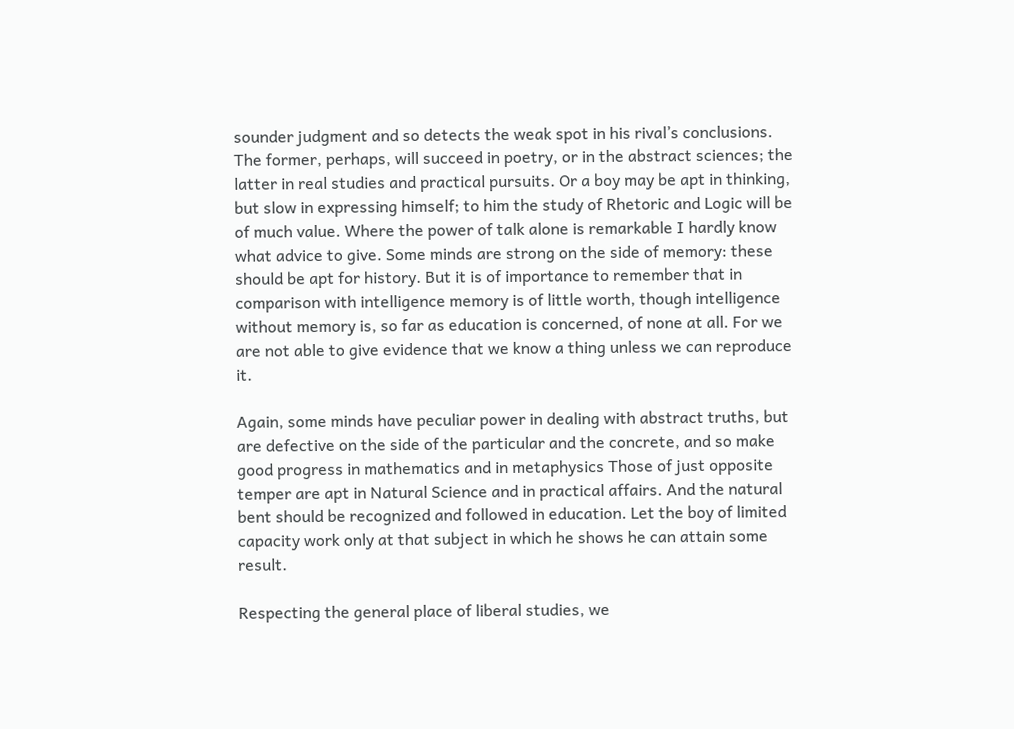sounder judgment and so detects the weak spot in his rival’s conclusions. The former, perhaps, will succeed in poetry, or in the abstract sciences; the latter in real studies and practical pursuits. Or a boy may be apt in thinking, but slow in expressing himself; to him the study of Rhetoric and Logic will be of much value. Where the power of talk alone is remarkable I hardly know what advice to give. Some minds are strong on the side of memory: these should be apt for history. But it is of importance to remember that in comparison with intelligence memory is of little worth, though intelligence without memory is, so far as education is concerned, of none at all. For we are not able to give evidence that we know a thing unless we can reproduce it.

Again, some minds have peculiar power in dealing with abstract truths, but are defective on the side of the particular and the concrete, and so make good progress in mathematics and in metaphysics Those of just opposite temper are apt in Natural Science and in practical affairs. And the natural bent should be recognized and followed in education. Let the boy of limited capacity work only at that subject in which he shows he can attain some result.

Respecting the general place of liberal studies, we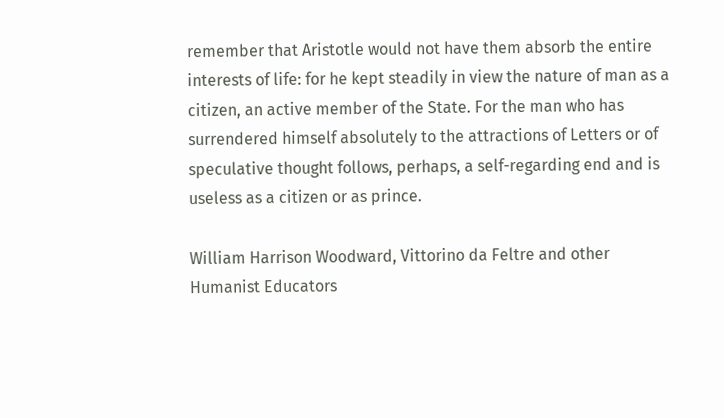remember that Aristotle would not have them absorb the entire interests of life: for he kept steadily in view the nature of man as a citizen, an active member of the State. For the man who has surrendered himself absolutely to the attractions of Letters or of speculative thought follows, perhaps, a self-regarding end and is useless as a citizen or as prince.

William Harrison Woodward, Vittorino da Feltre and other Humanist Educators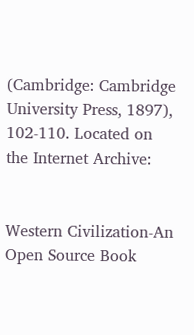(Cambridge: Cambridge University Press, 1897), 102-110. Located on the Internet Archive:


Western Civilization-An Open Source Book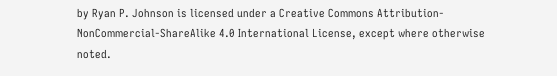by Ryan P. Johnson is licensed under a Creative Commons Attribution-NonCommercial-ShareAlike 4.0 International License, except where otherwise noted.